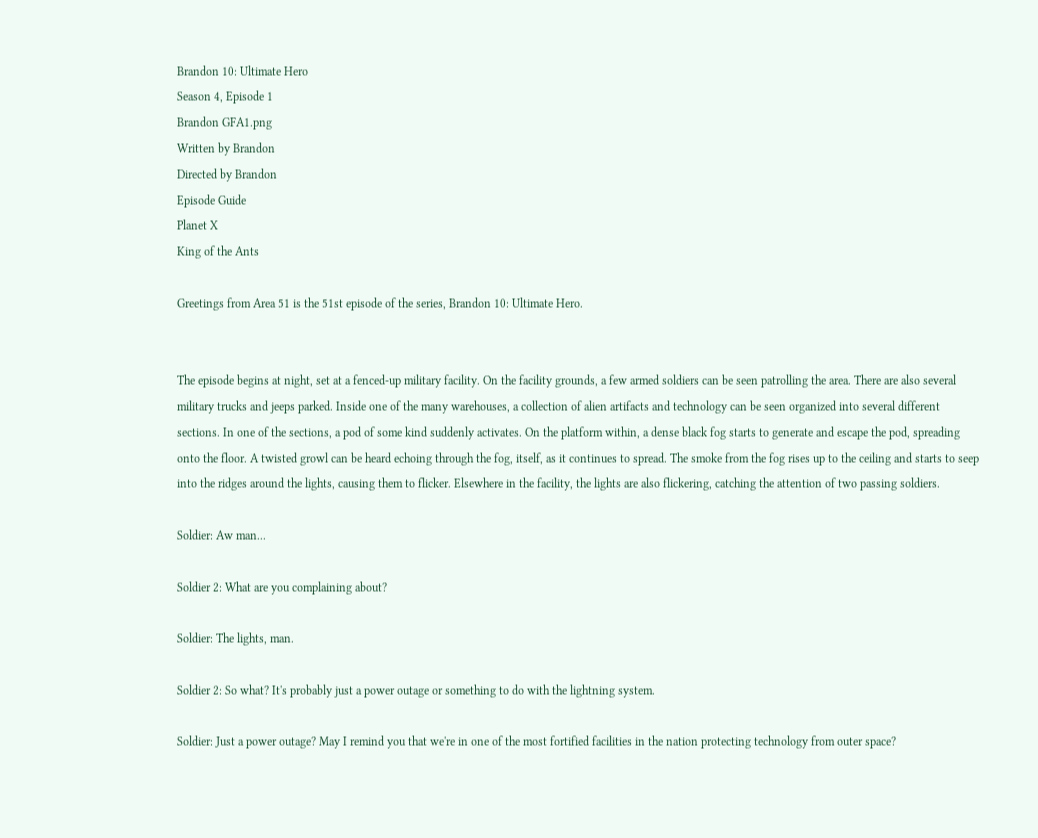Brandon 10: Ultimate Hero
Season 4, Episode 1
Brandon GFA1.png
Written by Brandon
Directed by Brandon
Episode Guide
Planet X
King of the Ants

Greetings from Area 51 is the 51st episode of the series, Brandon 10: Ultimate Hero.


The episode begins at night, set at a fenced-up military facility. On the facility grounds, a few armed soldiers can be seen patrolling the area. There are also several military trucks and jeeps parked. Inside one of the many warehouses, a collection of alien artifacts and technology can be seen organized into several different sections. In one of the sections, a pod of some kind suddenly activates. On the platform within, a dense black fog starts to generate and escape the pod, spreading onto the floor. A twisted growl can be heard echoing through the fog, itself, as it continues to spread. The smoke from the fog rises up to the ceiling and starts to seep into the ridges around the lights, causing them to flicker. Elsewhere in the facility, the lights are also flickering, catching the attention of two passing soldiers.

Soldier: Aw man...

Soldier 2: What are you complaining about?

Soldier: The lights, man.

Soldier 2: So what? It's probably just a power outage or something to do with the lightning system.

Soldier: Just a power outage? May I remind you that we're in one of the most fortified facilities in the nation protecting technology from outer space?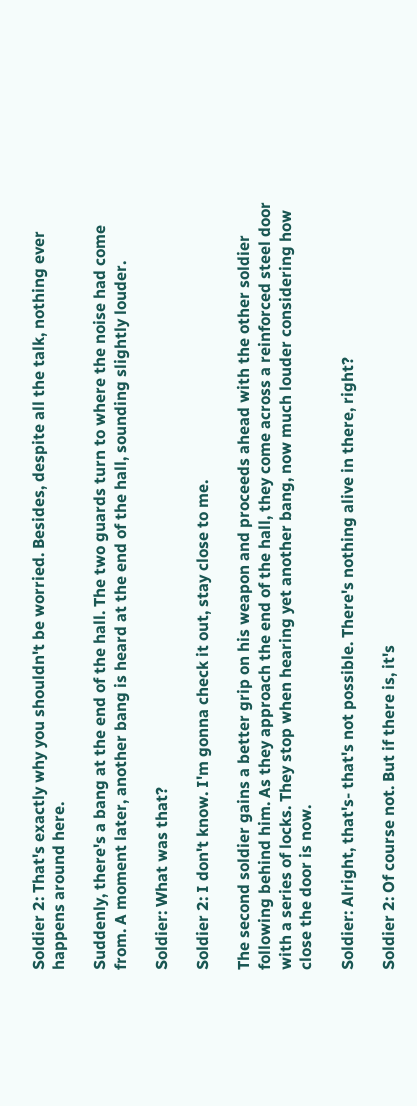Soldier 2: That's exactly why you shouldn't be worried. Besides, despite all the talk, nothing ever happens around here.

Suddenly, there's a bang at the end of the hall. The two guards turn to where the noise had come from. A moment later, another bang is heard at the end of the hall, sounding slightly louder.

Soldier: What was that?

Soldier 2: I don't know. I'm gonna check it out, stay close to me.

The second soldier gains a better grip on his weapon and proceeds ahead with the other soldier following behind him. As they approach the end of the hall, they come across a reinforced steel door with a series of locks. They stop when hearing yet another bang, now much louder considering how close the door is now.

Soldier: Alright, that's- that's not possible. There's nothing alive in there, right?

Soldier 2: Of course not. But if there is, it's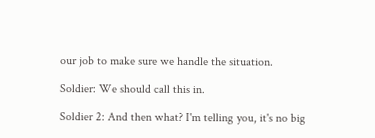our job to make sure we handle the situation.

Soldier: We should call this in.

Soldier 2: And then what? I'm telling you, it's no big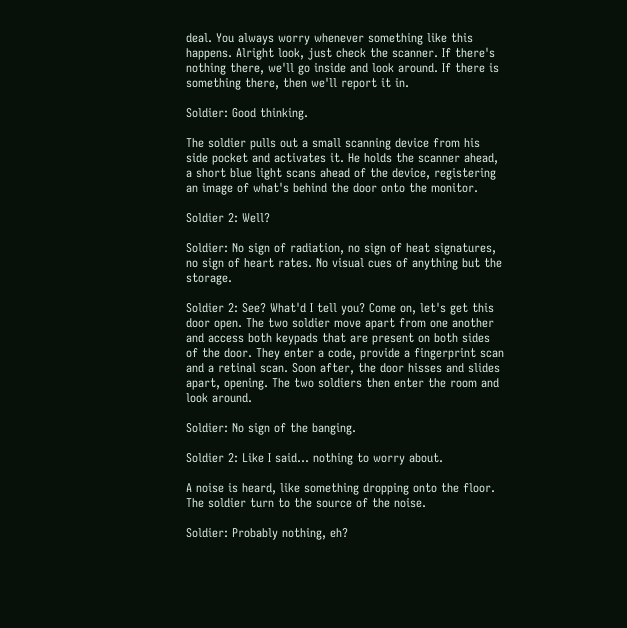deal. You always worry whenever something like this happens. Alright look, just check the scanner. If there's nothing there, we'll go inside and look around. If there is something there, then we'll report it in.

Soldier: Good thinking.

The soldier pulls out a small scanning device from his side pocket and activates it. He holds the scanner ahead, a short blue light scans ahead of the device, registering an image of what's behind the door onto the monitor.

Soldier 2: Well?

Soldier: No sign of radiation, no sign of heat signatures, no sign of heart rates. No visual cues of anything but the storage.

Soldier 2: See? What'd I tell you? Come on, let's get this door open. The two soldier move apart from one another and access both keypads that are present on both sides of the door. They enter a code, provide a fingerprint scan and a retinal scan. Soon after, the door hisses and slides apart, opening. The two soldiers then enter the room and look around.

Soldier: No sign of the banging.

Soldier 2: Like I said... nothing to worry about.

A noise is heard, like something dropping onto the floor. The soldier turn to the source of the noise.

Soldier: Probably nothing, eh?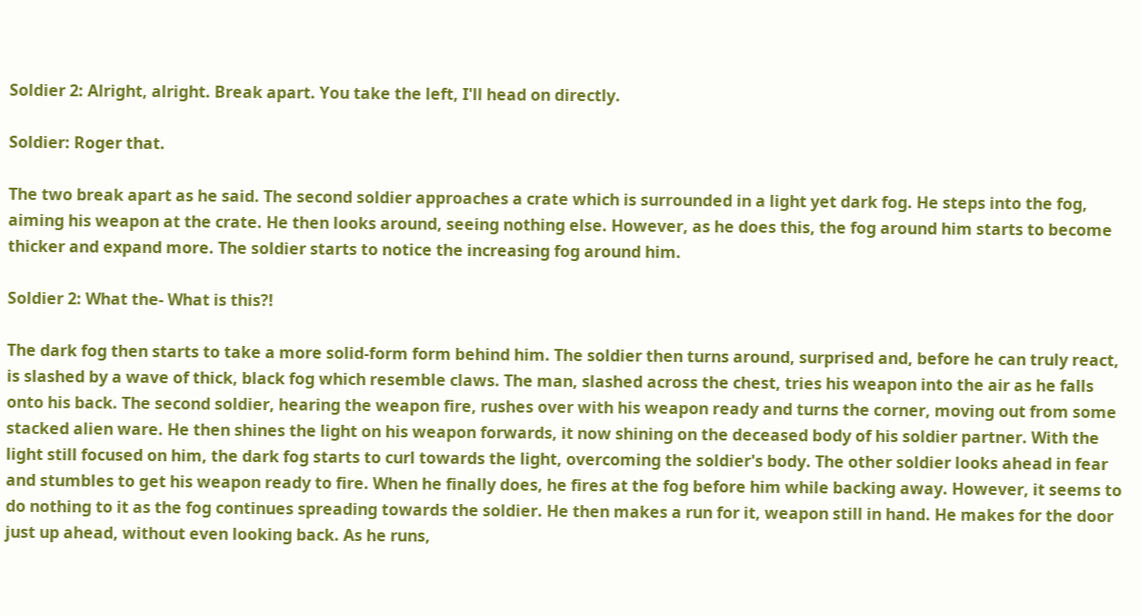Soldier 2: Alright, alright. Break apart. You take the left, I'll head on directly.

Soldier: Roger that.

The two break apart as he said. The second soldier approaches a crate which is surrounded in a light yet dark fog. He steps into the fog, aiming his weapon at the crate. He then looks around, seeing nothing else. However, as he does this, the fog around him starts to become thicker and expand more. The soldier starts to notice the increasing fog around him.

Soldier 2: What the- What is this?!

The dark fog then starts to take a more solid-form form behind him. The soldier then turns around, surprised and, before he can truly react, is slashed by a wave of thick, black fog which resemble claws. The man, slashed across the chest, tries his weapon into the air as he falls onto his back. The second soldier, hearing the weapon fire, rushes over with his weapon ready and turns the corner, moving out from some stacked alien ware. He then shines the light on his weapon forwards, it now shining on the deceased body of his soldier partner. With the light still focused on him, the dark fog starts to curl towards the light, overcoming the soldier's body. The other soldier looks ahead in fear and stumbles to get his weapon ready to fire. When he finally does, he fires at the fog before him while backing away. However, it seems to do nothing to it as the fog continues spreading towards the soldier. He then makes a run for it, weapon still in hand. He makes for the door just up ahead, without even looking back. As he runs,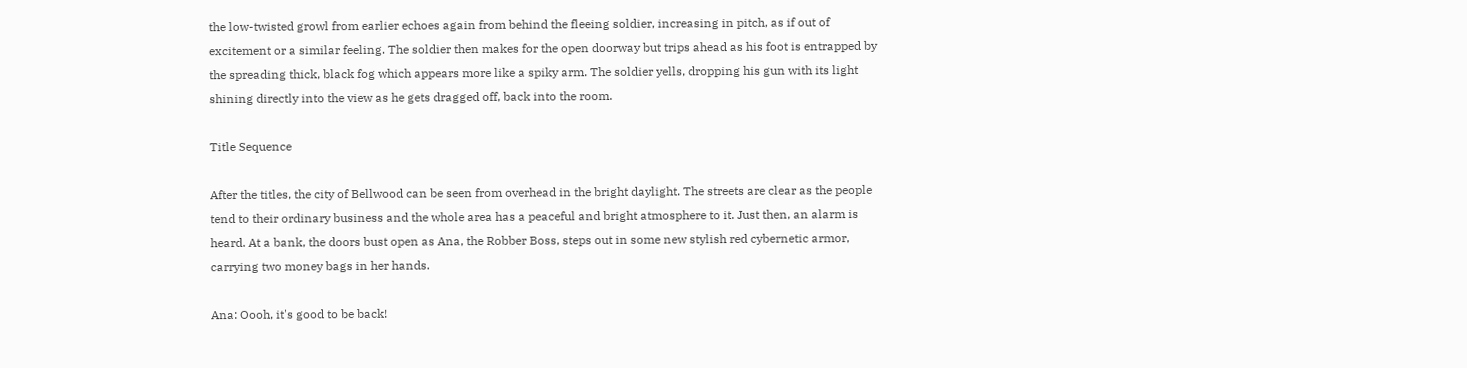the low-twisted growl from earlier echoes again from behind the fleeing soldier, increasing in pitch, as if out of excitement or a similar feeling. The soldier then makes for the open doorway but trips ahead as his foot is entrapped by the spreading thick, black fog which appears more like a spiky arm. The soldier yells, dropping his gun with its light shining directly into the view as he gets dragged off, back into the room.

Title Sequence

After the titles, the city of Bellwood can be seen from overhead in the bright daylight. The streets are clear as the people tend to their ordinary business and the whole area has a peaceful and bright atmosphere to it. Just then, an alarm is heard. At a bank, the doors bust open as Ana, the Robber Boss, steps out in some new stylish red cybernetic armor, carrying two money bags in her hands.

Ana: Oooh, it's good to be back!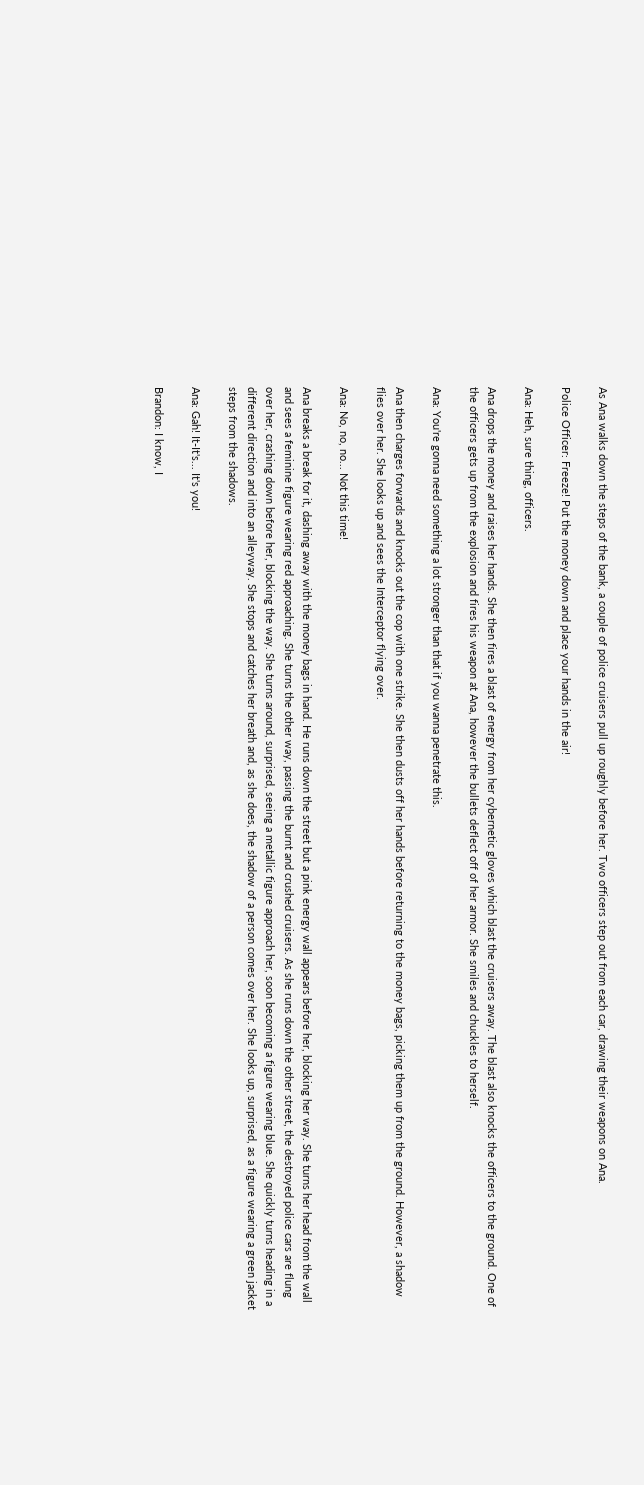As Ana walks down the steps of the bank, a couple of police cruisers pull up roughly before her. Two officers step out from each car, drawing their weapons on Ana.

Police Officer: Freeze! Put the money down and place your hands in the air!

Ana: Heh, sure thing, officers.

Ana drops the money and raises her hands. She then fires a blast of energy from her cybernetic gloves which blast the cruisers away. The blast also knocks the officers to the ground. One of the officers gets up from the explosion and fires his weapon at Ana, however the bullets deflect off of her armor. She smiles and chuckles to herself.

Ana: You're gonna need something a lot stronger than that if you wanna penetrate this.

Ana then charges forwards and knocks out the cop with one strike. She then dusts off her hands before returning to the money bags, picking them up from the ground. However, a shadow flies over her. She looks up and sees the Interceptor flying over.

Ana: No, no, no... Not this time!

Ana breaks a break for it, dashing away with the money bags in hand. He runs down the street but a pink energy wall appears before her, blocking her way. She turns her head from the wall and sees a feminine figure wearing red approaching. She turns the other way, passing the burnt and crushed cruisers. As she runs down the other street, the destroyed police cars are flung over her, crashing down before her, blocking the way. She turns around, surprised, seeing a metallic figure approach her, soon becoming a figure wearing blue. She quickly turns heading in a different direction and into an alleyway. She stops and catches her breath and, as she does, the shadow of a person comes over her. She looks up, surprised, as a figure wearing a green jacket steps from the shadows.

Ana: Gah! It-It's... It's you!

Brandon: I know, I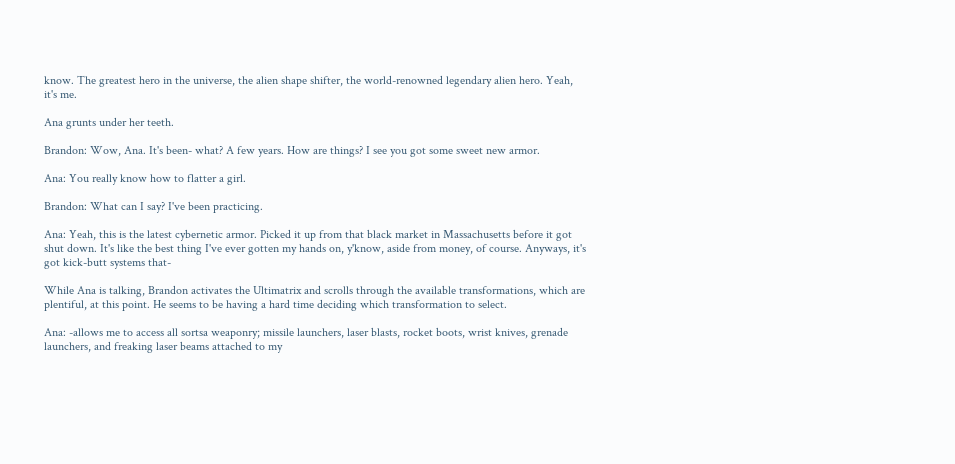know. The greatest hero in the universe, the alien shape shifter, the world-renowned legendary alien hero. Yeah, it's me.

Ana grunts under her teeth.

Brandon: Wow, Ana. It's been- what? A few years. How are things? I see you got some sweet new armor.

Ana: You really know how to flatter a girl.

Brandon: What can I say? I've been practicing.

Ana: Yeah, this is the latest cybernetic armor. Picked it up from that black market in Massachusetts before it got shut down. It's like the best thing I've ever gotten my hands on, y'know, aside from money, of course. Anyways, it's got kick-butt systems that-

While Ana is talking, Brandon activates the Ultimatrix and scrolls through the available transformations, which are plentiful, at this point. He seems to be having a hard time deciding which transformation to select.

Ana: -allows me to access all sortsa weaponry; missile launchers, laser blasts, rocket boots, wrist knives, grenade launchers, and freaking laser beams attached to my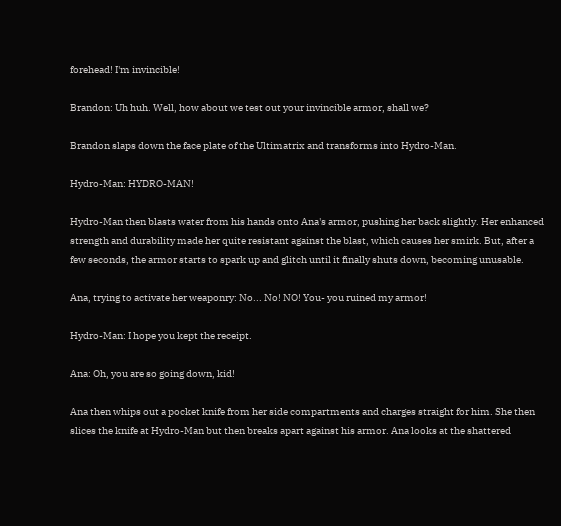forehead! I'm invincible!

Brandon: Uh huh. Well, how about we test out your invincible armor, shall we?

Brandon slaps down the face plate of the Ultimatrix and transforms into Hydro-Man.

Hydro-Man: HYDRO-MAN!

Hydro-Man then blasts water from his hands onto Ana's armor, pushing her back slightly. Her enhanced strength and durability made her quite resistant against the blast, which causes her smirk. But, after a few seconds, the armor starts to spark up and glitch until it finally shuts down, becoming unusable.

Ana, trying to activate her weaponry: No... No! NO! You- you ruined my armor!

Hydro-Man: I hope you kept the receipt.

Ana: Oh, you are so going down, kid!

Ana then whips out a pocket knife from her side compartments and charges straight for him. She then slices the knife at Hydro-Man but then breaks apart against his armor. Ana looks at the shattered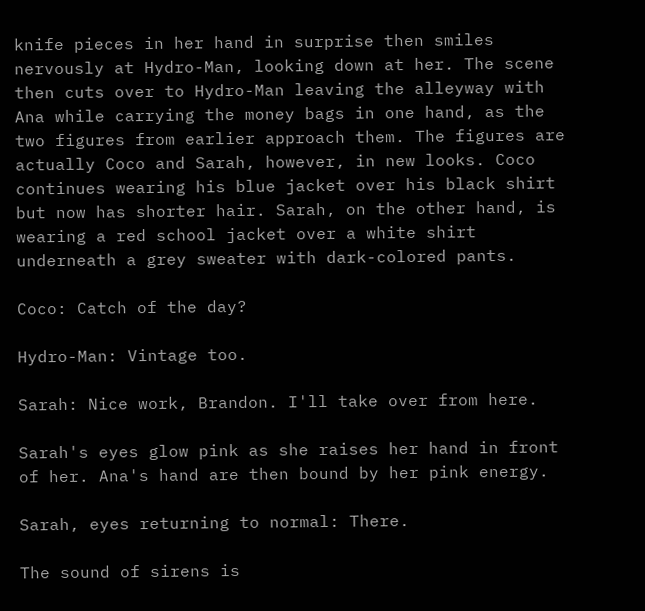knife pieces in her hand in surprise then smiles nervously at Hydro-Man, looking down at her. The scene then cuts over to Hydro-Man leaving the alleyway with Ana while carrying the money bags in one hand, as the two figures from earlier approach them. The figures are actually Coco and Sarah, however, in new looks. Coco continues wearing his blue jacket over his black shirt but now has shorter hair. Sarah, on the other hand, is wearing a red school jacket over a white shirt underneath a grey sweater with dark-colored pants.

Coco: Catch of the day?

Hydro-Man: Vintage too.

Sarah: Nice work, Brandon. I'll take over from here.

Sarah's eyes glow pink as she raises her hand in front of her. Ana's hand are then bound by her pink energy.

Sarah, eyes returning to normal: There.

The sound of sirens is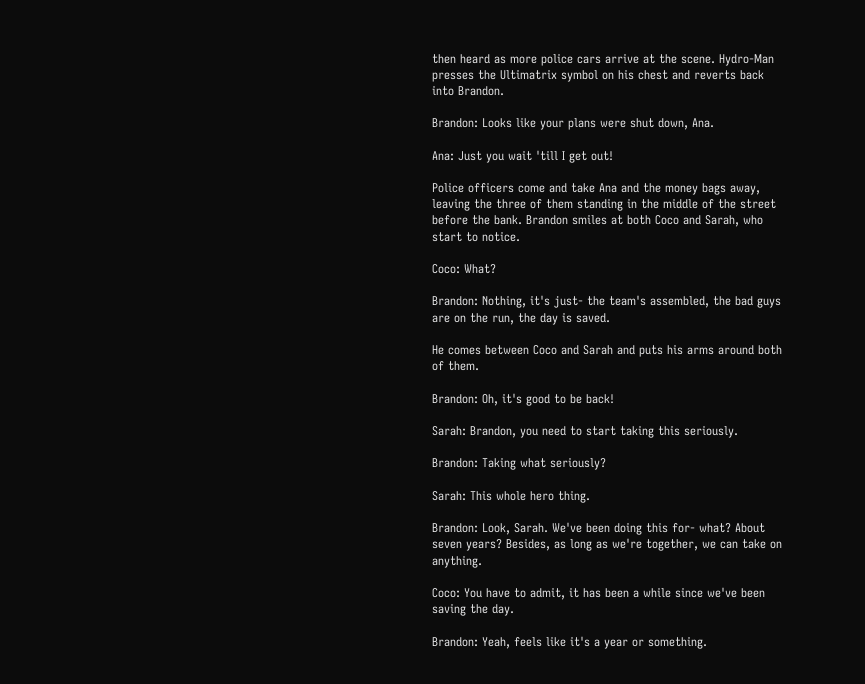then heard as more police cars arrive at the scene. Hydro-Man presses the Ultimatrix symbol on his chest and reverts back into Brandon.

Brandon: Looks like your plans were shut down, Ana.

Ana: Just you wait 'till I get out!

Police officers come and take Ana and the money bags away, leaving the three of them standing in the middle of the street before the bank. Brandon smiles at both Coco and Sarah, who start to notice.

Coco: What?

Brandon: Nothing, it's just- the team's assembled, the bad guys are on the run, the day is saved.

He comes between Coco and Sarah and puts his arms around both of them.

Brandon: Oh, it's good to be back!

Sarah: Brandon, you need to start taking this seriously.

Brandon: Taking what seriously?

Sarah: This whole hero thing.

Brandon: Look, Sarah. We've been doing this for- what? About seven years? Besides, as long as we're together, we can take on anything.

Coco: You have to admit, it has been a while since we've been saving the day.

Brandon: Yeah, feels like it's a year or something.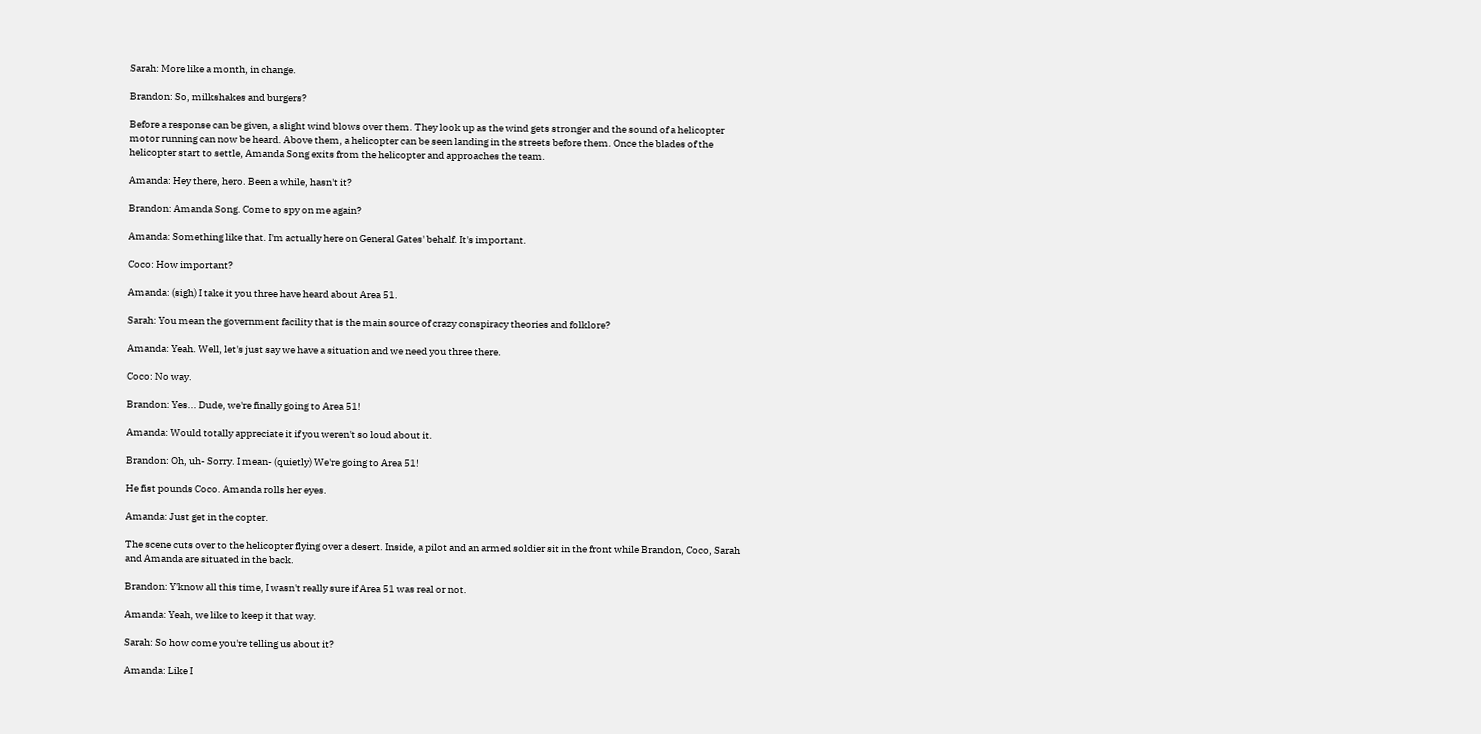Sarah: More like a month, in change.

Brandon: So, milkshakes and burgers?

Before a response can be given, a slight wind blows over them. They look up as the wind gets stronger and the sound of a helicopter motor running can now be heard. Above them, a helicopter can be seen landing in the streets before them. Once the blades of the helicopter start to settle, Amanda Song exits from the helicopter and approaches the team.

Amanda: Hey there, hero. Been a while, hasn't it?

Brandon: Amanda Song. Come to spy on me again?

Amanda: Something like that. I'm actually here on General Gates' behalf. It's important.

Coco: How important?

Amanda: (sigh) I take it you three have heard about Area 51.

Sarah: You mean the government facility that is the main source of crazy conspiracy theories and folklore?

Amanda: Yeah. Well, let's just say we have a situation and we need you three there.

Coco: No way.

Brandon: Yes... Dude, we're finally going to Area 51!

Amanda: Would totally appreciate it if you weren't so loud about it.

Brandon: Oh, uh- Sorry. I mean- (quietly) We're going to Area 51!

He fist pounds Coco. Amanda rolls her eyes.

Amanda: Just get in the copter.

The scene cuts over to the helicopter flying over a desert. Inside, a pilot and an armed soldier sit in the front while Brandon, Coco, Sarah and Amanda are situated in the back.

Brandon: Y'know all this time, I wasn't really sure if Area 51 was real or not.

Amanda: Yeah, we like to keep it that way.

Sarah: So how come you're telling us about it?

Amanda: Like I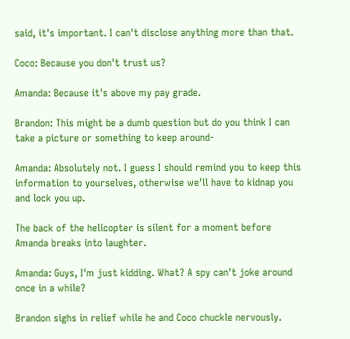said, it's important. I can't disclose anything more than that.

Coco: Because you don't trust us?

Amanda: Because it's above my pay grade.

Brandon: This might be a dumb question but do you think I can take a picture or something to keep around-

Amanda: Absolutely not. I guess I should remind you to keep this information to yourselves, otherwise we'll have to kidnap you and lock you up.

The back of the helicopter is silent for a moment before Amanda breaks into laughter.

Amanda: Guys, I'm just kidding. What? A spy can't joke around once in a while?

Brandon sighs in relief while he and Coco chuckle nervously.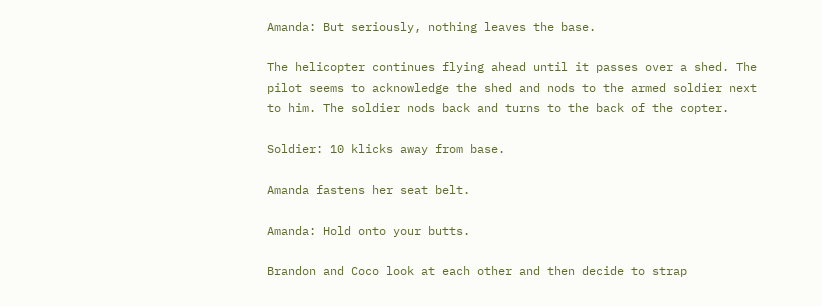Amanda: But seriously, nothing leaves the base.

The helicopter continues flying ahead until it passes over a shed. The pilot seems to acknowledge the shed and nods to the armed soldier next to him. The soldier nods back and turns to the back of the copter.

Soldier: 10 klicks away from base.

Amanda fastens her seat belt.

Amanda: Hold onto your butts.

Brandon and Coco look at each other and then decide to strap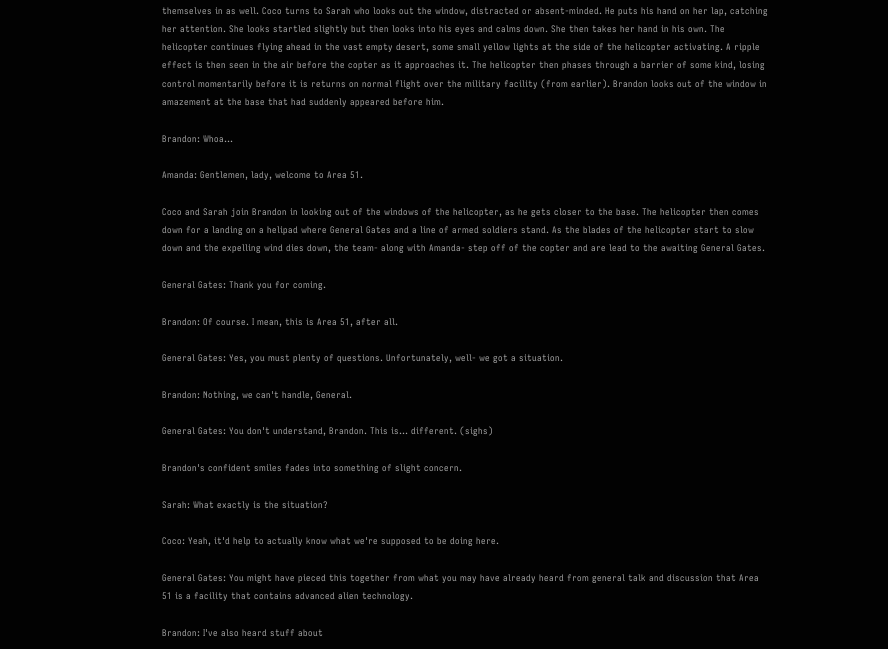themselves in as well. Coco turns to Sarah who looks out the window, distracted or absent-minded. He puts his hand on her lap, catching her attention. She looks startled slightly but then looks into his eyes and calms down. She then takes her hand in his own. The helicopter continues flying ahead in the vast empty desert, some small yellow lights at the side of the helicopter activating. A ripple effect is then seen in the air before the copter as it approaches it. The helicopter then phases through a barrier of some kind, losing control momentarily before it is returns on normal flight over the military facility (from earlier). Brandon looks out of the window in amazement at the base that had suddenly appeared before him.

Brandon: Whoa...

Amanda: Gentlemen, lady, welcome to Area 51.

Coco and Sarah join Brandon in looking out of the windows of the helicopter, as he gets closer to the base. The helicopter then comes down for a landing on a helipad where General Gates and a line of armed soldiers stand. As the blades of the helicopter start to slow down and the expelling wind dies down, the team- along with Amanda- step off of the copter and are lead to the awaiting General Gates.

General Gates: Thank you for coming.

Brandon: Of course. I mean, this is Area 51, after all.

General Gates: Yes, you must plenty of questions. Unfortunately, well- we got a situation.

Brandon: Nothing, we can't handle, General.

General Gates: You don't understand, Brandon. This is... different. (sighs)

Brandon's confident smiles fades into something of slight concern.

Sarah: What exactly is the situation?

Coco: Yeah, it'd help to actually know what we're supposed to be doing here.

General Gates: You might have pieced this together from what you may have already heard from general talk and discussion that Area 51 is a facility that contains advanced alien technology.

Brandon: I've also heard stuff about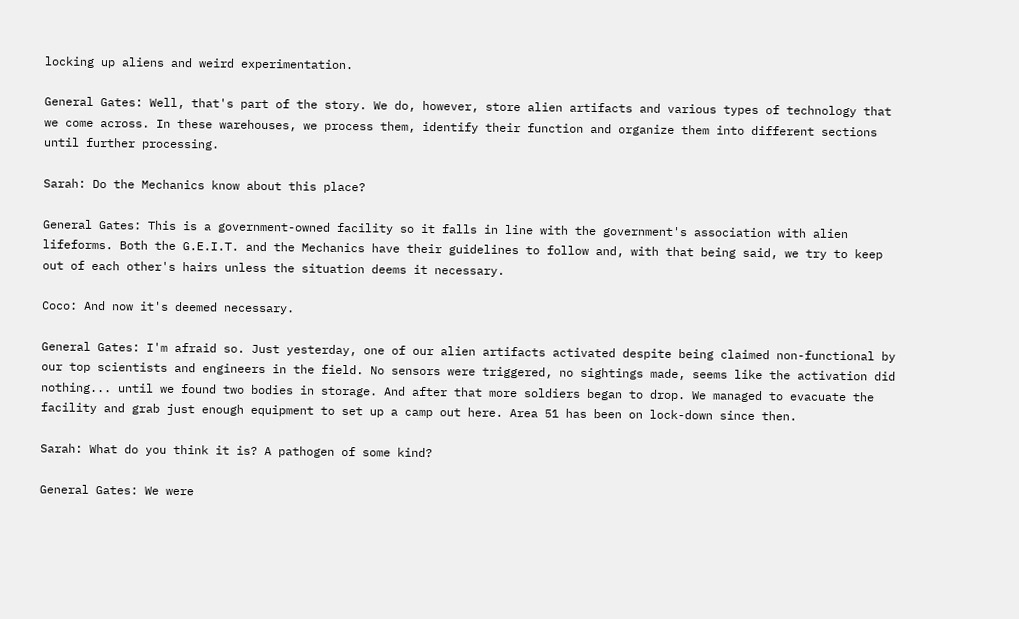locking up aliens and weird experimentation.

General Gates: Well, that's part of the story. We do, however, store alien artifacts and various types of technology that we come across. In these warehouses, we process them, identify their function and organize them into different sections until further processing.

Sarah: Do the Mechanics know about this place?

General Gates: This is a government-owned facility so it falls in line with the government's association with alien lifeforms. Both the G.E.I.T. and the Mechanics have their guidelines to follow and, with that being said, we try to keep out of each other's hairs unless the situation deems it necessary.

Coco: And now it's deemed necessary.

General Gates: I'm afraid so. Just yesterday, one of our alien artifacts activated despite being claimed non-functional by our top scientists and engineers in the field. No sensors were triggered, no sightings made, seems like the activation did nothing... until we found two bodies in storage. And after that more soldiers began to drop. We managed to evacuate the facility and grab just enough equipment to set up a camp out here. Area 51 has been on lock-down since then.

Sarah: What do you think it is? A pathogen of some kind?

General Gates: We were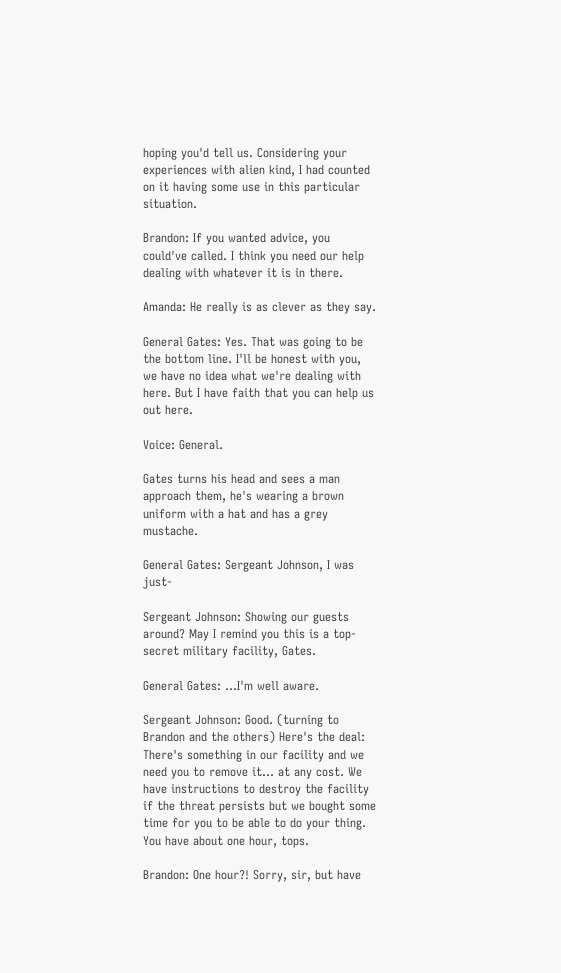hoping you'd tell us. Considering your experiences with alien kind, I had counted on it having some use in this particular situation.

Brandon: If you wanted advice, you could've called. I think you need our help dealing with whatever it is in there.

Amanda: He really is as clever as they say.

General Gates: Yes. That was going to be the bottom line. I'll be honest with you, we have no idea what we're dealing with here. But I have faith that you can help us out here.

Voice: General.

Gates turns his head and sees a man approach them, he's wearing a brown uniform with a hat and has a grey mustache.

General Gates: Sergeant Johnson, I was just-

Sergeant Johnson: Showing our guests around? May I remind you this is a top-secret military facility, Gates.

General Gates: ...I'm well aware.

Sergeant Johnson: Good. (turning to Brandon and the others) Here's the deal: There's something in our facility and we need you to remove it... at any cost. We have instructions to destroy the facility if the threat persists but we bought some time for you to be able to do your thing. You have about one hour, tops.

Brandon: One hour?! Sorry, sir, but have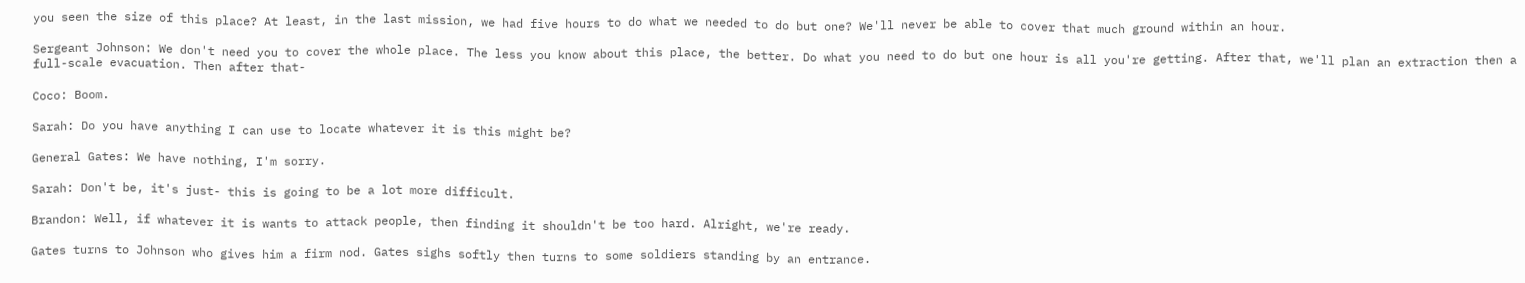you seen the size of this place? At least, in the last mission, we had five hours to do what we needed to do but one? We'll never be able to cover that much ground within an hour.

Sergeant Johnson: We don't need you to cover the whole place. The less you know about this place, the better. Do what you need to do but one hour is all you're getting. After that, we'll plan an extraction then a full-scale evacuation. Then after that-

Coco: Boom.

Sarah: Do you have anything I can use to locate whatever it is this might be?

General Gates: We have nothing, I'm sorry.

Sarah: Don't be, it's just- this is going to be a lot more difficult.

Brandon: Well, if whatever it is wants to attack people, then finding it shouldn't be too hard. Alright, we're ready.

Gates turns to Johnson who gives him a firm nod. Gates sighs softly then turns to some soldiers standing by an entrance.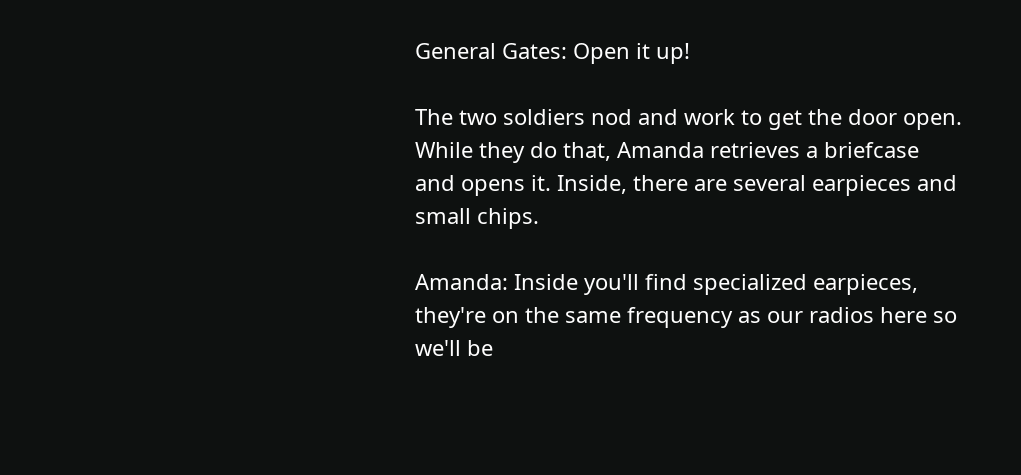General Gates: Open it up!

The two soldiers nod and work to get the door open. While they do that, Amanda retrieves a briefcase and opens it. Inside, there are several earpieces and small chips.

Amanda: Inside you'll find specialized earpieces, they're on the same frequency as our radios here so we'll be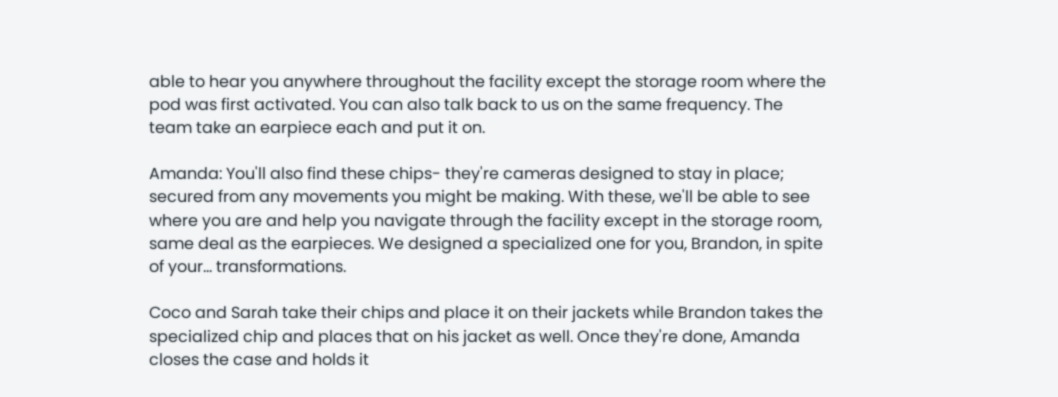able to hear you anywhere throughout the facility except the storage room where the pod was first activated. You can also talk back to us on the same frequency. The team take an earpiece each and put it on.

Amanda: You'll also find these chips- they're cameras designed to stay in place; secured from any movements you might be making. With these, we'll be able to see where you are and help you navigate through the facility except in the storage room, same deal as the earpieces. We designed a specialized one for you, Brandon, in spite of your... transformations.

Coco and Sarah take their chips and place it on their jackets while Brandon takes the specialized chip and places that on his jacket as well. Once they're done, Amanda closes the case and holds it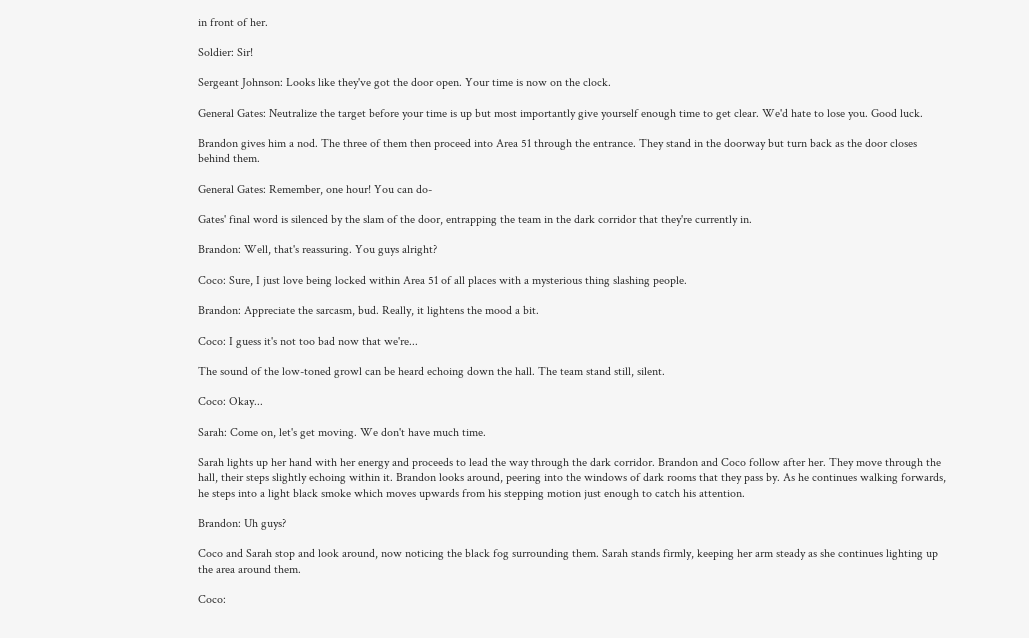in front of her.

Soldier: Sir!

Sergeant Johnson: Looks like they've got the door open. Your time is now on the clock.

General Gates: Neutralize the target before your time is up but most importantly give yourself enough time to get clear. We'd hate to lose you. Good luck.

Brandon gives him a nod. The three of them then proceed into Area 51 through the entrance. They stand in the doorway but turn back as the door closes behind them.

General Gates: Remember, one hour! You can do-

Gates' final word is silenced by the slam of the door, entrapping the team in the dark corridor that they're currently in.

Brandon: Well, that's reassuring. You guys alright?

Coco: Sure, I just love being locked within Area 51 of all places with a mysterious thing slashing people.

Brandon: Appreciate the sarcasm, bud. Really, it lightens the mood a bit.

Coco: I guess it's not too bad now that we're...

The sound of the low-toned growl can be heard echoing down the hall. The team stand still, silent.

Coco: Okay...

Sarah: Come on, let's get moving. We don't have much time.

Sarah lights up her hand with her energy and proceeds to lead the way through the dark corridor. Brandon and Coco follow after her. They move through the hall, their steps slightly echoing within it. Brandon looks around, peering into the windows of dark rooms that they pass by. As he continues walking forwards, he steps into a light black smoke which moves upwards from his stepping motion just enough to catch his attention.

Brandon: Uh guys?

Coco and Sarah stop and look around, now noticing the black fog surrounding them. Sarah stands firmly, keeping her arm steady as she continues lighting up the area around them.

Coco: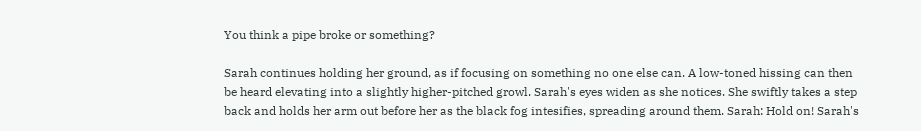You think a pipe broke or something?

Sarah continues holding her ground, as if focusing on something no one else can. A low-toned hissing can then be heard elevating into a slightly higher-pitched growl. Sarah's eyes widen as she notices. She swiftly takes a step back and holds her arm out before her as the black fog intesifies, spreading around them. Sarah: Hold on! Sarah's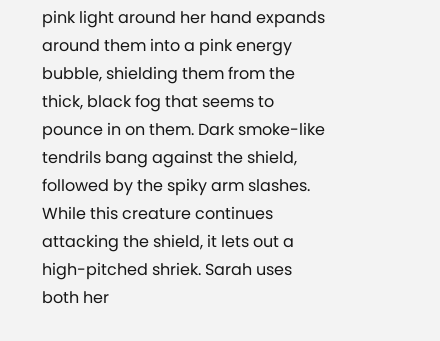pink light around her hand expands around them into a pink energy bubble, shielding them from the thick, black fog that seems to pounce in on them. Dark smoke-like tendrils bang against the shield, followed by the spiky arm slashes. While this creature continues attacking the shield, it lets out a high-pitched shriek. Sarah uses both her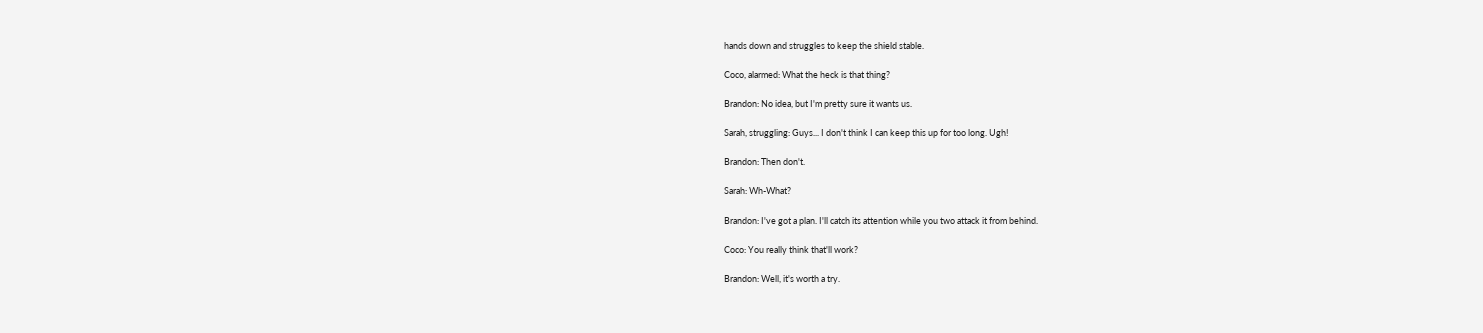hands down and struggles to keep the shield stable.

Coco, alarmed: What the heck is that thing?

Brandon: No idea, but I'm pretty sure it wants us.

Sarah, struggling: Guys... I don't think I can keep this up for too long. Ugh!

Brandon: Then don't.

Sarah: Wh-What?

Brandon: I've got a plan. I'll catch its attention while you two attack it from behind.

Coco: You really think that'll work?

Brandon: Well, it's worth a try.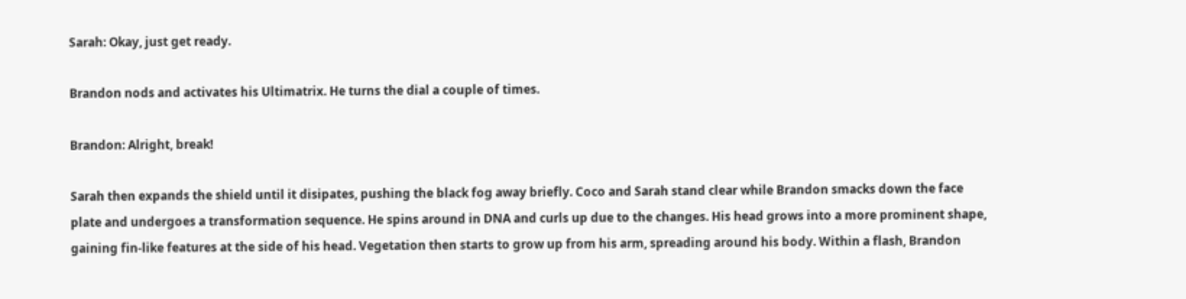Sarah: Okay, just get ready.

Brandon nods and activates his Ultimatrix. He turns the dial a couple of times.

Brandon: Alright, break!

Sarah then expands the shield until it disipates, pushing the black fog away briefly. Coco and Sarah stand clear while Brandon smacks down the face plate and undergoes a transformation sequence. He spins around in DNA and curls up due to the changes. His head grows into a more prominent shape, gaining fin-like features at the side of his head. Vegetation then starts to grow up from his arm, spreading around his body. Within a flash, Brandon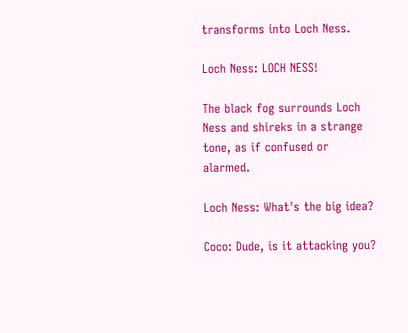transforms into Loch Ness.

Loch Ness: LOCH NESS!

The black fog surrounds Loch Ness and shireks in a strange tone, as if confused or alarmed.

Loch Ness: What's the big idea?

Coco: Dude, is it attacking you?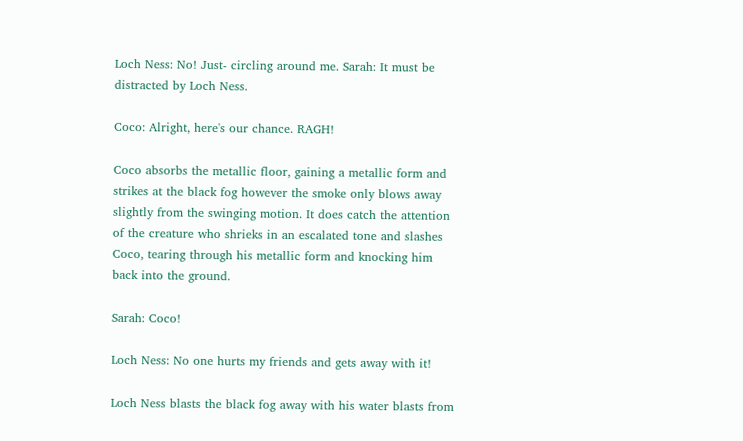Loch Ness: No! Just- circling around me. Sarah: It must be distracted by Loch Ness.

Coco: Alright, here's our chance. RAGH!

Coco absorbs the metallic floor, gaining a metallic form and strikes at the black fog however the smoke only blows away slightly from the swinging motion. It does catch the attention of the creature who shrieks in an escalated tone and slashes Coco, tearing through his metallic form and knocking him back into the ground.

Sarah: Coco!

Loch Ness: No one hurts my friends and gets away with it!

Loch Ness blasts the black fog away with his water blasts from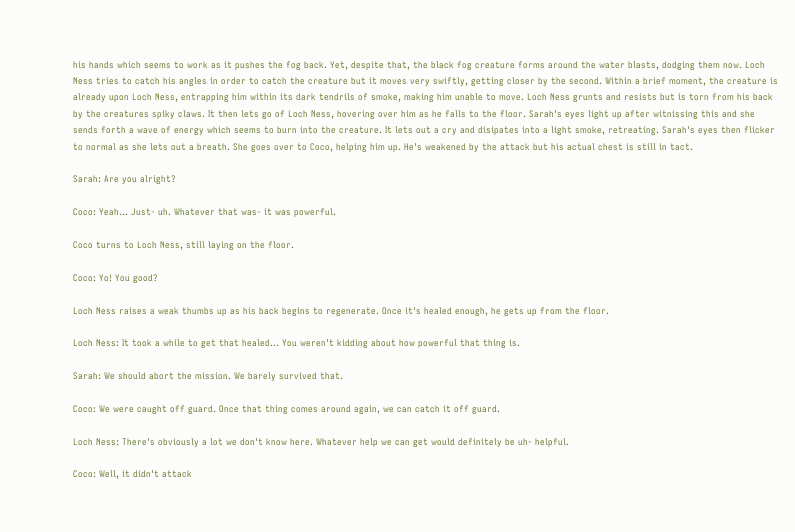his hands which seems to work as it pushes the fog back. Yet, despite that, the black fog creature forms around the water blasts, dodging them now. Loch Ness tries to catch his angles in order to catch the creature but it moves very swiftly, getting closer by the second. Within a brief moment, the creature is already upon Loch Ness, entrapping him within its dark tendrils of smoke, making him unable to move. Loch Ness grunts and resists but is torn from his back by the creatures spiky claws. It then lets go of Loch Ness, hovering over him as he falls to the floor. Sarah's eyes light up after witnissing this and she sends forth a wave of energy which seems to burn into the creature. It lets out a cry and disipates into a light smoke, retreating. Sarah's eyes then flicker to normal as she lets out a breath. She goes over to Coco, helping him up. He's weakened by the attack but his actual chest is still in tact.

Sarah: Are you alright?

Coco: Yeah... Just- uh. Whatever that was- it was powerful.

Coco turns to Loch Ness, still laying on the floor.

Coco: Yo! You good?

Loch Ness raises a weak thumbs up as his back begins to regenerate. Once it's healed enough, he gets up from the floor.

Loch Ness: It took a while to get that healed... You weren't kidding about how powerful that thing is.

Sarah: We should abort the mission. We barely survived that.

Coco: We were caught off guard. Once that thing comes around again, we can catch it off guard.

Loch Ness: There's obviously a lot we don't know here. Whatever help we can get would definitely be uh- helpful.

Coco: Well, it didn't attack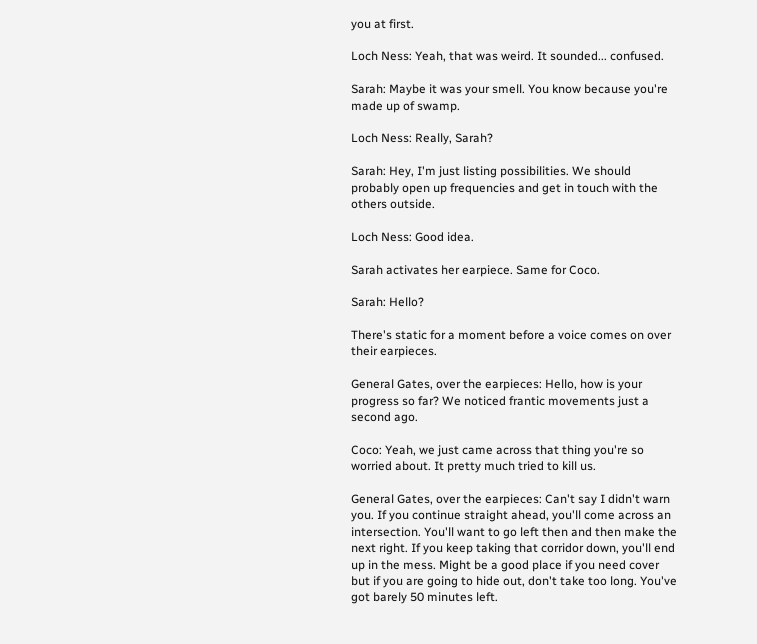you at first.

Loch Ness: Yeah, that was weird. It sounded... confused.

Sarah: Maybe it was your smell. You know because you're made up of swamp.

Loch Ness: Really, Sarah?

Sarah: Hey, I'm just listing possibilities. We should probably open up frequencies and get in touch with the others outside.

Loch Ness: Good idea.

Sarah activates her earpiece. Same for Coco.

Sarah: Hello?

There's static for a moment before a voice comes on over their earpieces.

General Gates, over the earpieces: Hello, how is your progress so far? We noticed frantic movements just a second ago.

Coco: Yeah, we just came across that thing you're so worried about. It pretty much tried to kill us.

General Gates, over the earpieces: Can't say I didn't warn you. If you continue straight ahead, you'll come across an intersection. You'll want to go left then and then make the next right. If you keep taking that corridor down, you'll end up in the mess. Might be a good place if you need cover but if you are going to hide out, don't take too long. You've got barely 50 minutes left.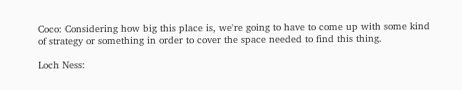Coco: Considering how big this place is, we're going to have to come up with some kind of strategy or something in order to cover the space needed to find this thing.

Loch Ness: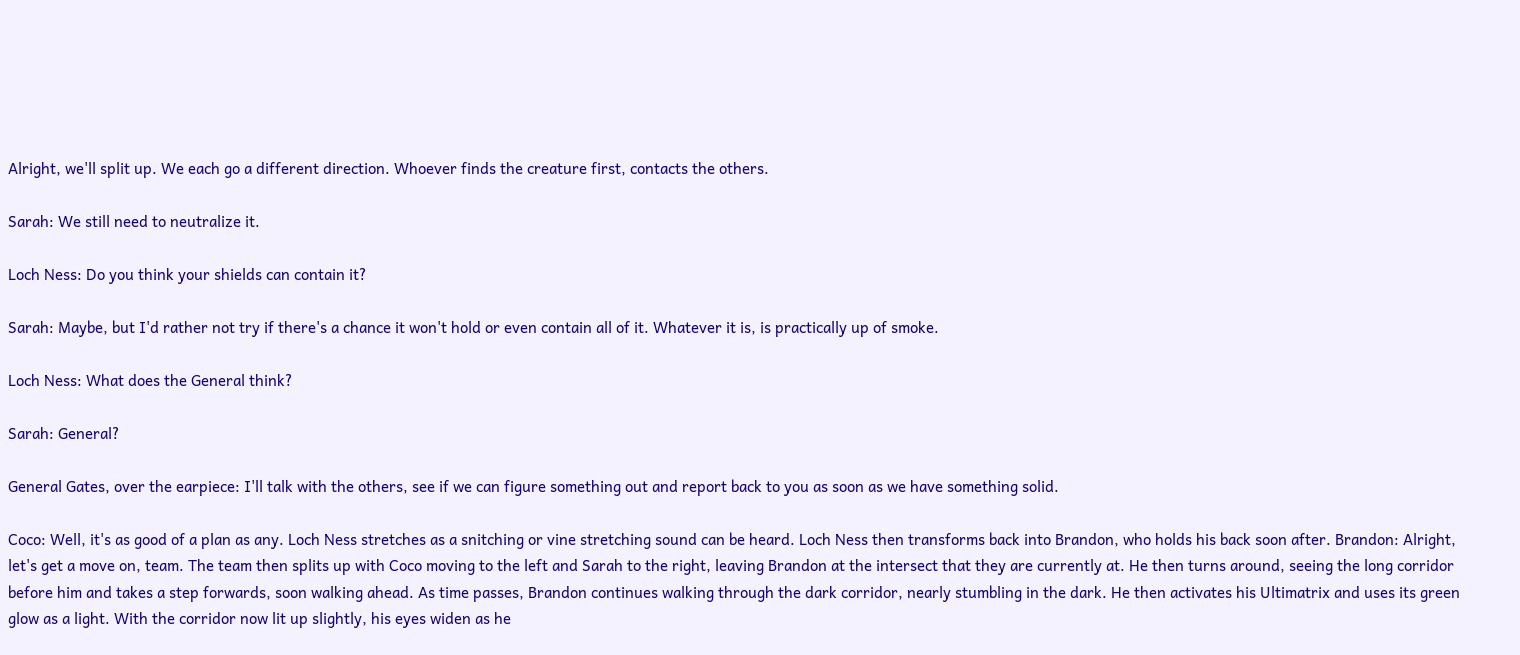Alright, we'll split up. We each go a different direction. Whoever finds the creature first, contacts the others.

Sarah: We still need to neutralize it.

Loch Ness: Do you think your shields can contain it?

Sarah: Maybe, but I'd rather not try if there's a chance it won't hold or even contain all of it. Whatever it is, is practically up of smoke.

Loch Ness: What does the General think?

Sarah: General?

General Gates, over the earpiece: I'll talk with the others, see if we can figure something out and report back to you as soon as we have something solid.

Coco: Well, it's as good of a plan as any. Loch Ness stretches as a snitching or vine stretching sound can be heard. Loch Ness then transforms back into Brandon, who holds his back soon after. Brandon: Alright, let's get a move on, team. The team then splits up with Coco moving to the left and Sarah to the right, leaving Brandon at the intersect that they are currently at. He then turns around, seeing the long corridor before him and takes a step forwards, soon walking ahead. As time passes, Brandon continues walking through the dark corridor, nearly stumbling in the dark. He then activates his Ultimatrix and uses its green glow as a light. With the corridor now lit up slightly, his eyes widen as he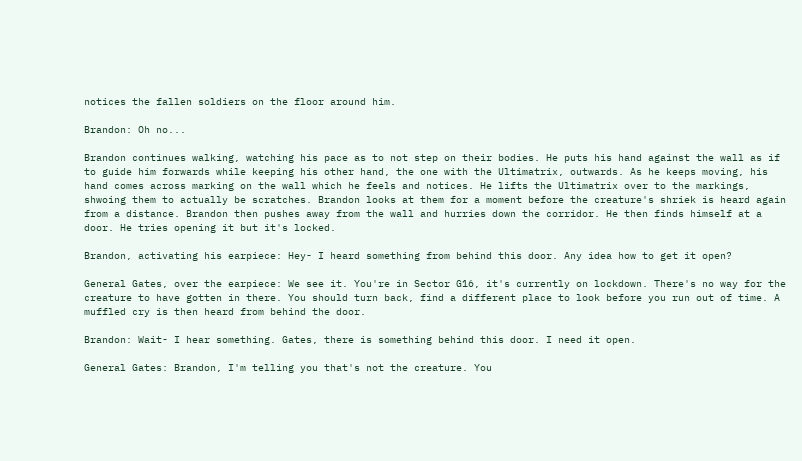notices the fallen soldiers on the floor around him.

Brandon: Oh no...

Brandon continues walking, watching his pace as to not step on their bodies. He puts his hand against the wall as if to guide him forwards while keeping his other hand, the one with the Ultimatrix, outwards. As he keeps moving, his hand comes across marking on the wall which he feels and notices. He lifts the Ultimatrix over to the markings, shwoing them to actually be scratches. Brandon looks at them for a moment before the creature's shriek is heard again from a distance. Brandon then pushes away from the wall and hurries down the corridor. He then finds himself at a door. He tries opening it but it's locked.

Brandon, activating his earpiece: Hey- I heard something from behind this door. Any idea how to get it open?

General Gates, over the earpiece: We see it. You're in Sector G16, it's currently on lockdown. There's no way for the creature to have gotten in there. You should turn back, find a different place to look before you run out of time. A muffled cry is then heard from behind the door.

Brandon: Wait- I hear something. Gates, there is something behind this door. I need it open.

General Gates: Brandon, I'm telling you that's not the creature. You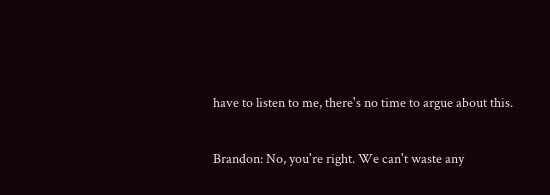have to listen to me, there's no time to argue about this.

Brandon: No, you're right. We can't waste any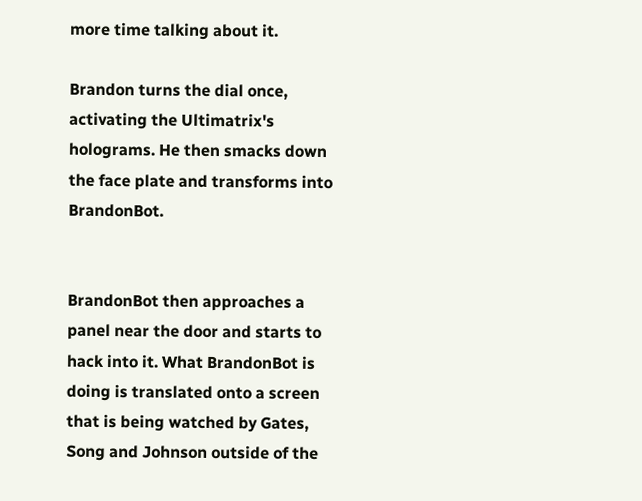more time talking about it.

Brandon turns the dial once, activating the Ultimatrix's holograms. He then smacks down the face plate and transforms into BrandonBot.


BrandonBot then approaches a panel near the door and starts to hack into it. What BrandonBot is doing is translated onto a screen that is being watched by Gates, Song and Johnson outside of the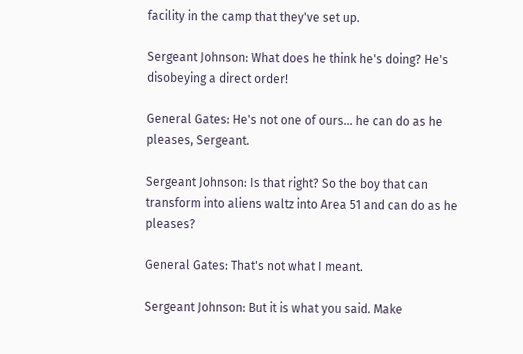facility in the camp that they've set up.

Sergeant Johnson: What does he think he's doing? He's disobeying a direct order!

General Gates: He's not one of ours... he can do as he pleases, Sergeant.

Sergeant Johnson: Is that right? So the boy that can transform into aliens waltz into Area 51 and can do as he pleases?

General Gates: That's not what I meant.

Sergeant Johnson: But it is what you said. Make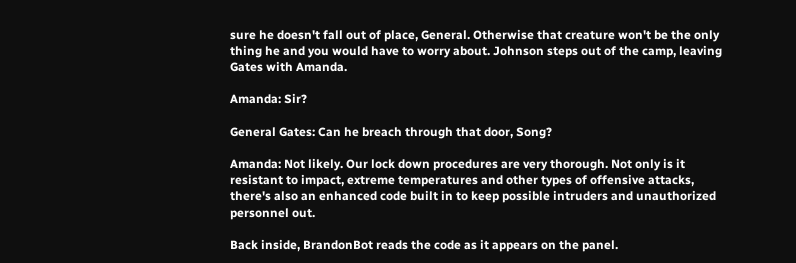sure he doesn't fall out of place, General. Otherwise that creature won't be the only thing he and you would have to worry about. Johnson steps out of the camp, leaving Gates with Amanda.

Amanda: Sir?

General Gates: Can he breach through that door, Song?

Amanda: Not likely. Our lock down procedures are very thorough. Not only is it resistant to impact, extreme temperatures and other types of offensive attacks, there's also an enhanced code built in to keep possible intruders and unauthorized personnel out.

Back inside, BrandonBot reads the code as it appears on the panel.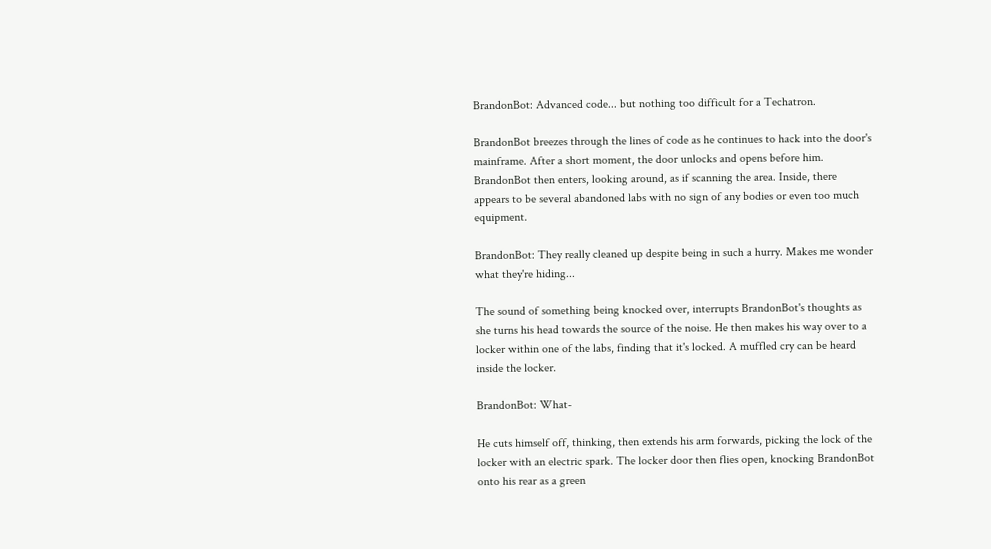BrandonBot: Advanced code... but nothing too difficult for a Techatron.

BrandonBot breezes through the lines of code as he continues to hack into the door's mainframe. After a short moment, the door unlocks and opens before him. BrandonBot then enters, looking around, as if scanning the area. Inside, there appears to be several abandoned labs with no sign of any bodies or even too much equipment.

BrandonBot: They really cleaned up despite being in such a hurry. Makes me wonder what they're hiding...

The sound of something being knocked over, interrupts BrandonBot's thoughts as she turns his head towards the source of the noise. He then makes his way over to a locker within one of the labs, finding that it's locked. A muffled cry can be heard inside the locker.

BrandonBot: What-

He cuts himself off, thinking, then extends his arm forwards, picking the lock of the locker with an electric spark. The locker door then flies open, knocking BrandonBot onto his rear as a green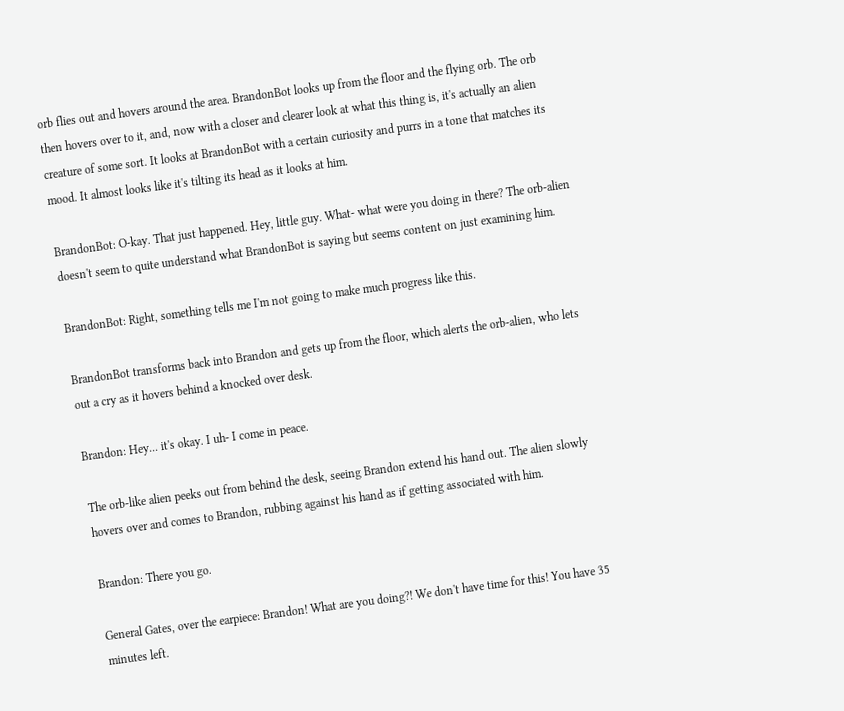orb flies out and hovers around the area. BrandonBot looks up from the floor and the flying orb. The orb then hovers over to it, and, now with a closer and clearer look at what this thing is, it's actually an alien creature of some sort. It looks at BrandonBot with a certain curiosity and purrs in a tone that matches its mood. It almost looks like it's tilting its head as it looks at him.

BrandonBot: O-kay. That just happened. Hey, little guy. What- what were you doing in there? The orb-alien doesn't seem to quite understand what BrandonBot is saying but seems content on just examining him.

BrandonBot: Right, something tells me I'm not going to make much progress like this.

BrandonBot transforms back into Brandon and gets up from the floor, which alerts the orb-alien, who lets out a cry as it hovers behind a knocked over desk.

Brandon: Hey... it's okay. I uh- I come in peace.

The orb-like alien peeks out from behind the desk, seeing Brandon extend his hand out. The alien slowly hovers over and comes to Brandon, rubbing against his hand as if getting associated with him.

Brandon: There you go.

General Gates, over the earpiece: Brandon! What are you doing?! We don't have time for this! You have 35 minutes left.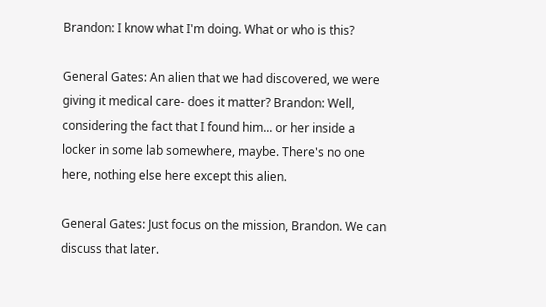Brandon: I know what I'm doing. What or who is this?

General Gates: An alien that we had discovered, we were giving it medical care- does it matter? Brandon: Well, considering the fact that I found him... or her inside a locker in some lab somewhere, maybe. There's no one here, nothing else here except this alien.

General Gates: Just focus on the mission, Brandon. We can discuss that later.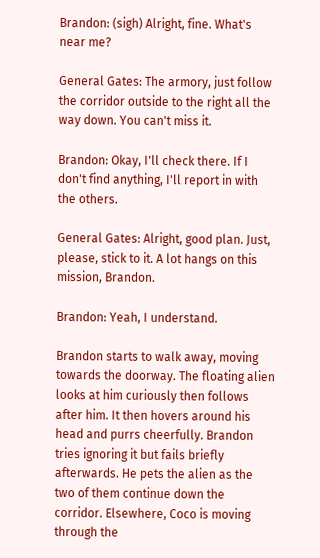Brandon: (sigh) Alright, fine. What's near me?

General Gates: The armory, just follow the corridor outside to the right all the way down. You can't miss it.

Brandon: Okay, I'll check there. If I don't find anything, I'll report in with the others.

General Gates: Alright, good plan. Just, please, stick to it. A lot hangs on this mission, Brandon.

Brandon: Yeah, I understand.

Brandon starts to walk away, moving towards the doorway. The floating alien looks at him curiously then follows after him. It then hovers around his head and purrs cheerfully. Brandon tries ignoring it but fails briefly afterwards. He pets the alien as the two of them continue down the corridor. Elsewhere, Coco is moving through the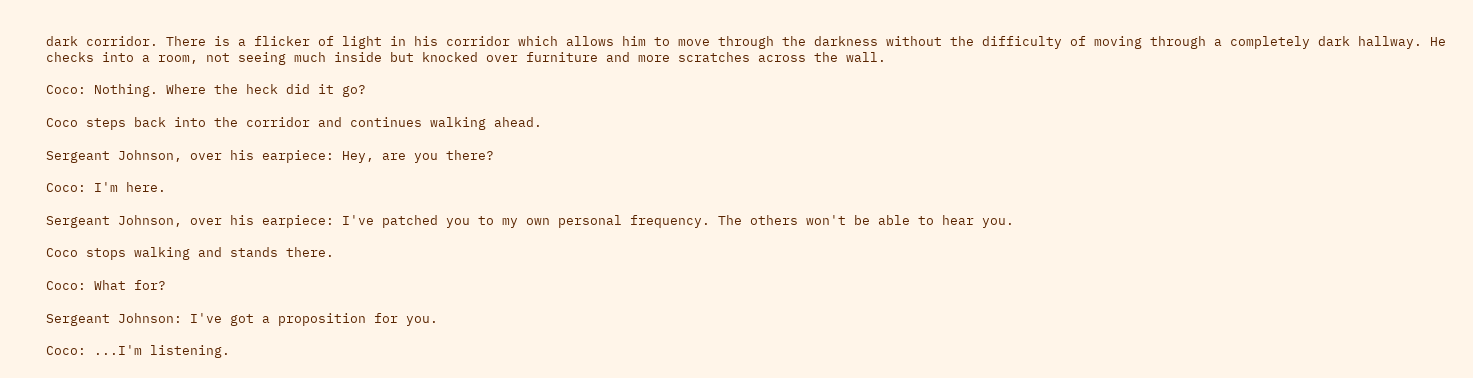dark corridor. There is a flicker of light in his corridor which allows him to move through the darkness without the difficulty of moving through a completely dark hallway. He checks into a room, not seeing much inside but knocked over furniture and more scratches across the wall.

Coco: Nothing. Where the heck did it go?

Coco steps back into the corridor and continues walking ahead.

Sergeant Johnson, over his earpiece: Hey, are you there?

Coco: I'm here.

Sergeant Johnson, over his earpiece: I've patched you to my own personal frequency. The others won't be able to hear you.

Coco stops walking and stands there.

Coco: What for?

Sergeant Johnson: I've got a proposition for you.

Coco: ...I'm listening.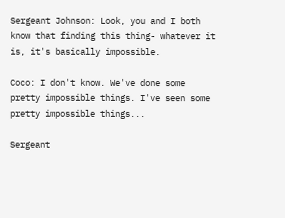Sergeant Johnson: Look, you and I both know that finding this thing- whatever it is, it's basically impossible.

Coco: I don't know. We've done some pretty impossible things. I've seen some pretty impossible things...

Sergeant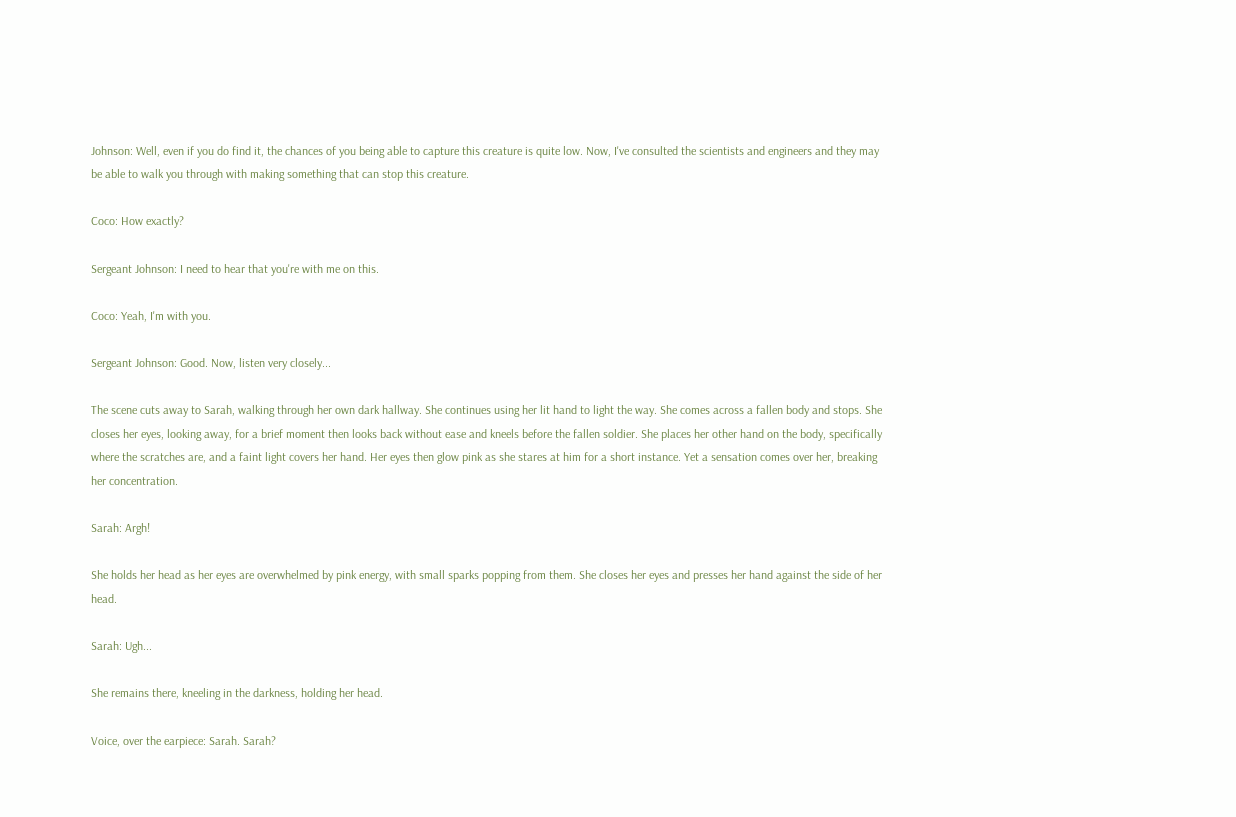Johnson: Well, even if you do find it, the chances of you being able to capture this creature is quite low. Now, I've consulted the scientists and engineers and they may be able to walk you through with making something that can stop this creature.

Coco: How exactly?

Sergeant Johnson: I need to hear that you're with me on this.

Coco: Yeah, I'm with you.

Sergeant Johnson: Good. Now, listen very closely...

The scene cuts away to Sarah, walking through her own dark hallway. She continues using her lit hand to light the way. She comes across a fallen body and stops. She closes her eyes, looking away, for a brief moment then looks back without ease and kneels before the fallen soldier. She places her other hand on the body, specifically where the scratches are, and a faint light covers her hand. Her eyes then glow pink as she stares at him for a short instance. Yet a sensation comes over her, breaking her concentration.

Sarah: Argh!

She holds her head as her eyes are overwhelmed by pink energy, with small sparks popping from them. She closes her eyes and presses her hand against the side of her head.

Sarah: Ugh...

She remains there, kneeling in the darkness, holding her head.

Voice, over the earpiece: Sarah. Sarah?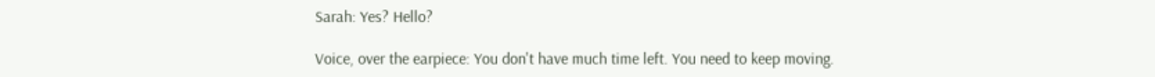Sarah: Yes? Hello?

Voice, over the earpiece: You don't have much time left. You need to keep moving.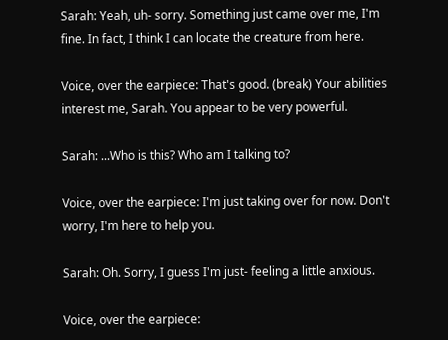Sarah: Yeah, uh- sorry. Something just came over me, I'm fine. In fact, I think I can locate the creature from here.

Voice, over the earpiece: That's good. (break) Your abilities interest me, Sarah. You appear to be very powerful.

Sarah: ...Who is this? Who am I talking to?

Voice, over the earpiece: I'm just taking over for now. Don't worry, I'm here to help you.

Sarah: Oh. Sorry, I guess I'm just- feeling a little anxious.

Voice, over the earpiece: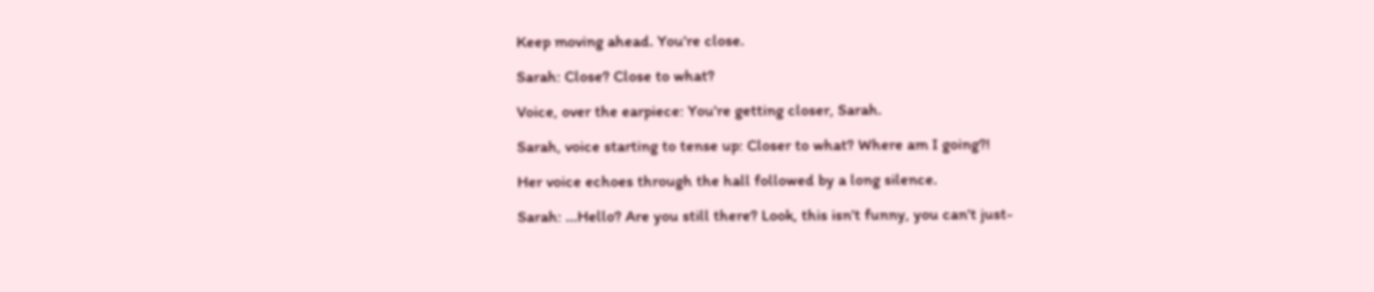Keep moving ahead. You're close.

Sarah: Close? Close to what?

Voice, over the earpiece: You're getting closer, Sarah.

Sarah, voice starting to tense up: Closer to what? Where am I going?!

Her voice echoes through the hall followed by a long silence.

Sarah: ...Hello? Are you still there? Look, this isn't funny, you can't just-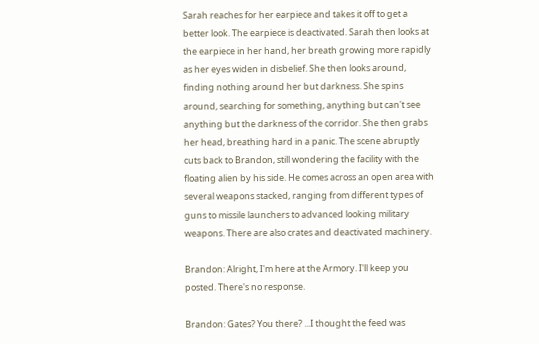Sarah reaches for her earpiece and takes it off to get a better look. The earpiece is deactivated. Sarah then looks at the earpiece in her hand, her breath growing more rapidly as her eyes widen in disbelief. She then looks around, finding nothing around her but darkness. She spins around, searching for something, anything but can't see anything but the darkness of the corridor. She then grabs her head, breathing hard in a panic. The scene abruptly cuts back to Brandon, still wondering the facility with the floating alien by his side. He comes across an open area with several weapons stacked, ranging from different types of guns to missile launchers to advanced looking military weapons. There are also crates and deactivated machinery.

Brandon: Alright, I'm here at the Armory. I'll keep you posted. There's no response.

Brandon: Gates? You there? ...I thought the feed was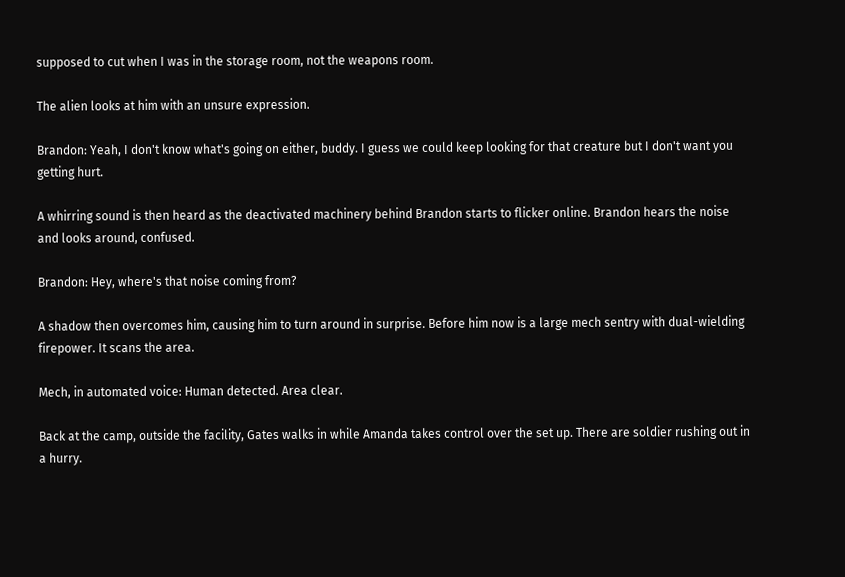supposed to cut when I was in the storage room, not the weapons room.

The alien looks at him with an unsure expression.

Brandon: Yeah, I don't know what's going on either, buddy. I guess we could keep looking for that creature but I don't want you getting hurt.

A whirring sound is then heard as the deactivated machinery behind Brandon starts to flicker online. Brandon hears the noise and looks around, confused.

Brandon: Hey, where's that noise coming from?

A shadow then overcomes him, causing him to turn around in surprise. Before him now is a large mech sentry with dual-wielding firepower. It scans the area.

Mech, in automated voice: Human detected. Area clear.

Back at the camp, outside the facility, Gates walks in while Amanda takes control over the set up. There are soldier rushing out in a hurry.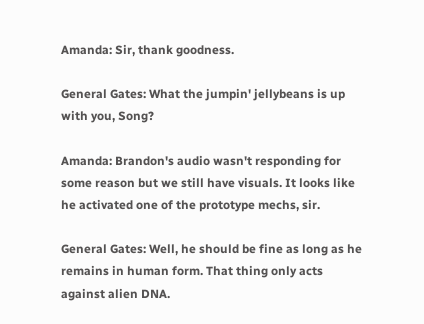Amanda: Sir, thank goodness.

General Gates: What the jumpin' jellybeans is up with you, Song?

Amanda: Brandon's audio wasn't responding for some reason but we still have visuals. It looks like he activated one of the prototype mechs, sir.

General Gates: Well, he should be fine as long as he remains in human form. That thing only acts against alien DNA.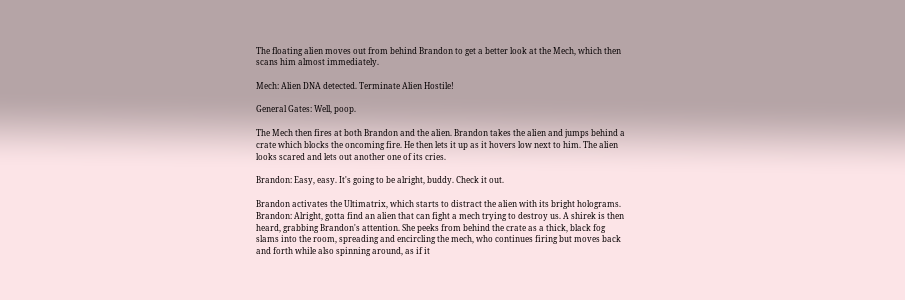The floating alien moves out from behind Brandon to get a better look at the Mech, which then scans him almost immediately.

Mech: Alien DNA detected. Terminate Alien Hostile!

General Gates: Well, poop.

The Mech then fires at both Brandon and the alien. Brandon takes the alien and jumps behind a crate which blocks the oncoming fire. He then lets it up as it hovers low next to him. The alien looks scared and lets out another one of its cries.

Brandon: Easy, easy. It's going to be alright, buddy. Check it out.

Brandon activates the Ultimatrix, which starts to distract the alien with its bright holograms. Brandon: Alright, gotta find an alien that can fight a mech trying to destroy us. A shirek is then heard, grabbing Brandon's attention. She peeks from behind the crate as a thick, black fog slams into the room, spreading and encircling the mech, who continues firing but moves back and forth while also spinning around, as if it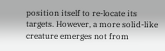position itself to re-locate its targets. However, a more solid-like creature emerges not from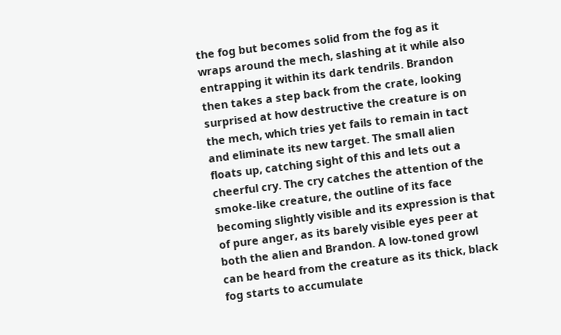the fog but becomes solid from the fog as it wraps around the mech, slashing at it while also entrapping it within its dark tendrils. Brandon then takes a step back from the crate, looking surprised at how destructive the creature is on the mech, which tries yet fails to remain in tact and eliminate its new target. The small alien floats up, catching sight of this and lets out a cheerful cry. The cry catches the attention of the smoke-like creature, the outline of its face becoming slightly visible and its expression is that of pure anger, as its barely visible eyes peer at both the alien and Brandon. A low-toned growl can be heard from the creature as its thick, black fog starts to accumulate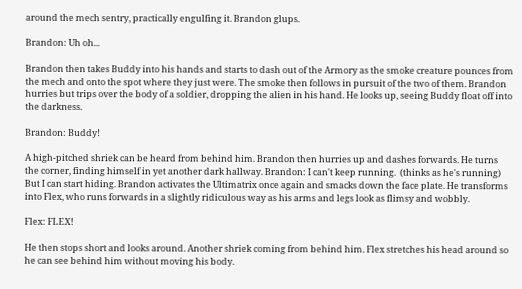around the mech sentry, practically engulfing it. Brandon glups.

Brandon: Uh oh...

Brandon then takes Buddy into his hands and starts to dash out of the Armory as the smoke creature pounces from the mech and onto the spot where they just were. The smoke then follows in pursuit of the two of them. Brandon hurries but trips over the body of a soldier, dropping the alien in his hand. He looks up, seeing Buddy float off into the darkness.

Brandon: Buddy!

A high-pitched shriek can be heard from behind him. Brandon then hurries up and dashes forwards. He turns the corner, finding himself in yet another dark hallway. Brandon: I can't keep running.  (thinks as he's running) But I can start hiding. Brandon activates the Ultimatrix once again and smacks down the face plate. He transforms into Flex, who runs forwards in a slightly ridiculous way as his arms and legs look as flimsy and wobbly.

Flex: FLEX!

He then stops short and looks around. Another shriek coming from behind him. Flex stretches his head around so he can see behind him without moving his body.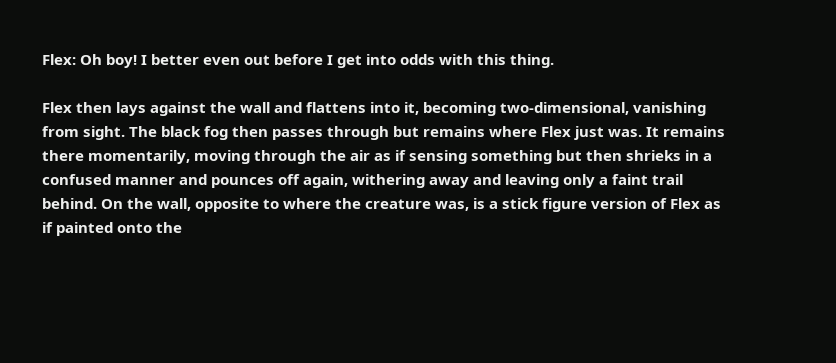Flex: Oh boy! I better even out before I get into odds with this thing.

Flex then lays against the wall and flattens into it, becoming two-dimensional, vanishing from sight. The black fog then passes through but remains where Flex just was. It remains there momentarily, moving through the air as if sensing something but then shrieks in a confused manner and pounces off again, withering away and leaving only a faint trail behind. On the wall, opposite to where the creature was, is a stick figure version of Flex as if painted onto the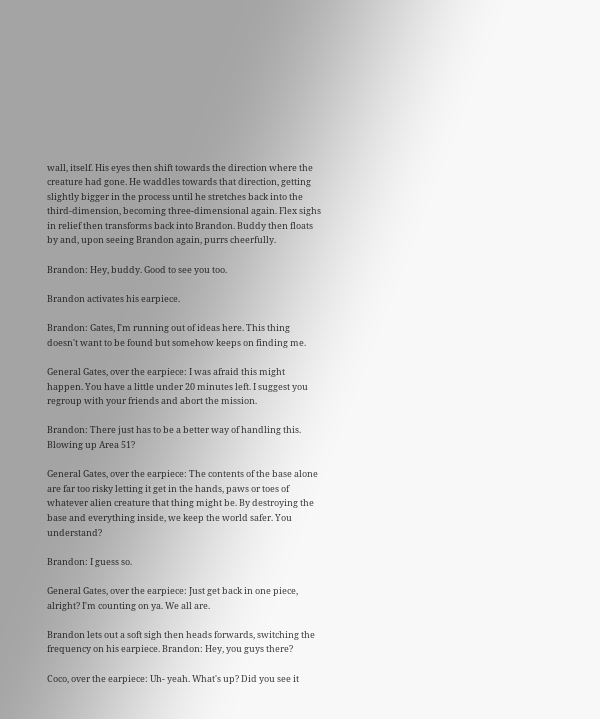wall, itself. His eyes then shift towards the direction where the creature had gone. He waddles towards that direction, getting slightly bigger in the process until he stretches back into the third-dimension, becoming three-dimensional again. Flex sighs in relief then transforms back into Brandon. Buddy then floats by and, upon seeing Brandon again, purrs cheerfully.

Brandon: Hey, buddy. Good to see you too.

Brandon activates his earpiece.

Brandon: Gates, I'm running out of ideas here. This thing doesn't want to be found but somehow keeps on finding me.

General Gates, over the earpiece: I was afraid this might happen. You have a little under 20 minutes left. I suggest you regroup with your friends and abort the mission.

Brandon: There just has to be a better way of handling this. Blowing up Area 51?

General Gates, over the earpiece: The contents of the base alone are far too risky letting it get in the hands, paws or toes of whatever alien creature that thing might be. By destroying the base and everything inside, we keep the world safer. You understand?

Brandon: I guess so.

General Gates, over the earpiece: Just get back in one piece, alright? I'm counting on ya. We all are.

Brandon lets out a soft sigh then heads forwards, switching the frequency on his earpiece. Brandon: Hey, you guys there?

Coco, over the earpiece: Uh- yeah. What's up? Did you see it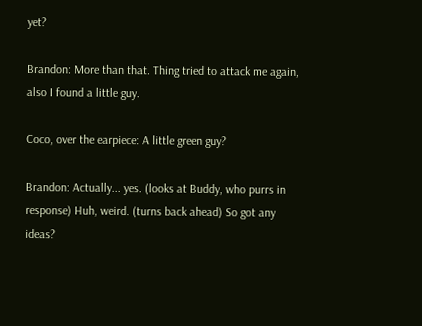yet?

Brandon: More than that. Thing tried to attack me again, also I found a little guy.

Coco, over the earpiece: A little green guy?

Brandon: Actually... yes. (looks at Buddy, who purrs in response) Huh, weird. (turns back ahead) So got any ideas?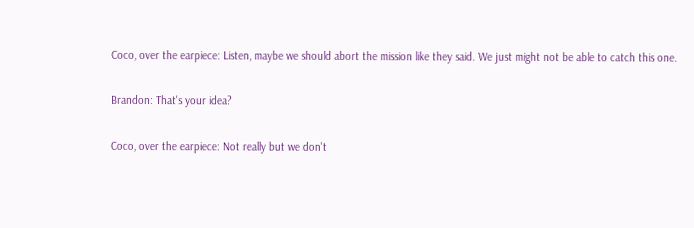Coco, over the earpiece: Listen, maybe we should abort the mission like they said. We just might not be able to catch this one.

Brandon: That's your idea?

Coco, over the earpiece: Not really but we don't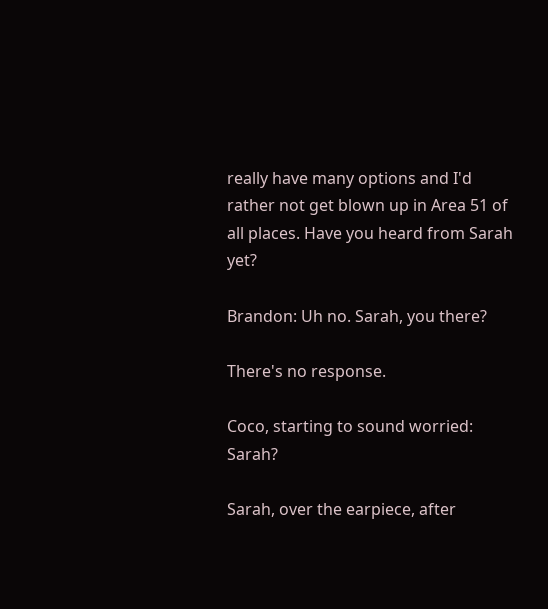really have many options and I'd rather not get blown up in Area 51 of all places. Have you heard from Sarah yet?

Brandon: Uh no. Sarah, you there?

There's no response.

Coco, starting to sound worried: Sarah?

Sarah, over the earpiece, after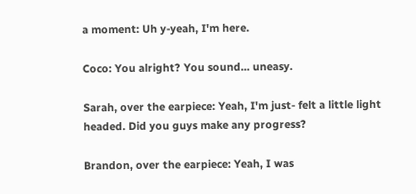a moment: Uh y-yeah, I'm here.

Coco: You alright? You sound... uneasy.

Sarah, over the earpiece: Yeah, I'm just- felt a little light headed. Did you guys make any progress?

Brandon, over the earpiece: Yeah, I was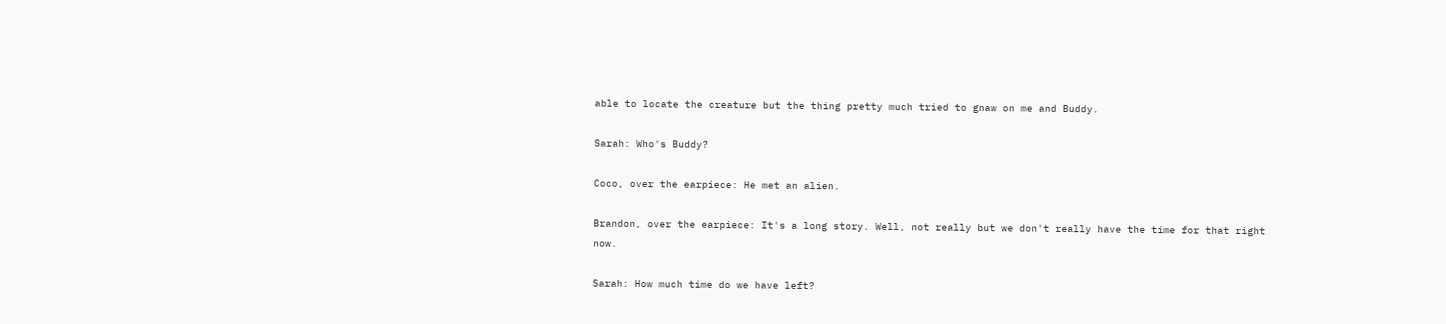able to locate the creature but the thing pretty much tried to gnaw on me and Buddy.

Sarah: Who's Buddy?

Coco, over the earpiece: He met an alien.

Brandon, over the earpiece: It's a long story. Well, not really but we don't really have the time for that right now.

Sarah: How much time do we have left?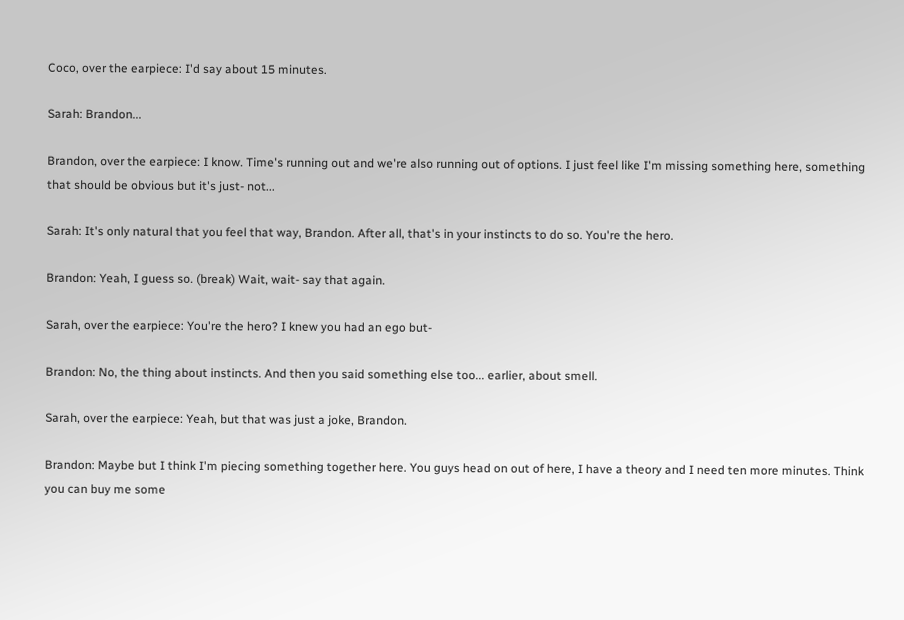Coco, over the earpiece: I'd say about 15 minutes.

Sarah: Brandon...

Brandon, over the earpiece: I know. Time's running out and we're also running out of options. I just feel like I'm missing something here, something that should be obvious but it's just- not...

Sarah: It's only natural that you feel that way, Brandon. After all, that's in your instincts to do so. You're the hero.

Brandon: Yeah, I guess so. (break) Wait, wait- say that again.

Sarah, over the earpiece: You're the hero? I knew you had an ego but-

Brandon: No, the thing about instincts. And then you said something else too... earlier, about smell.

Sarah, over the earpiece: Yeah, but that was just a joke, Brandon.

Brandon: Maybe but I think I'm piecing something together here. You guys head on out of here, I have a theory and I need ten more minutes. Think you can buy me some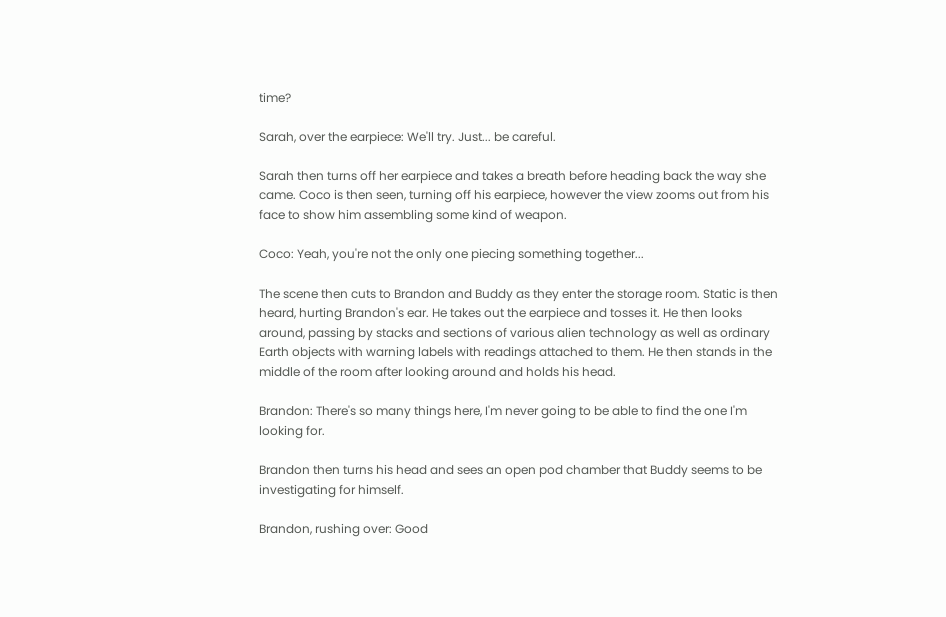time?

Sarah, over the earpiece: We'll try. Just... be careful.

Sarah then turns off her earpiece and takes a breath before heading back the way she came. Coco is then seen, turning off his earpiece, however the view zooms out from his face to show him assembling some kind of weapon.

Coco: Yeah, you're not the only one piecing something together...

The scene then cuts to Brandon and Buddy as they enter the storage room. Static is then heard, hurting Brandon's ear. He takes out the earpiece and tosses it. He then looks around, passing by stacks and sections of various alien technology as well as ordinary Earth objects with warning labels with readings attached to them. He then stands in the middle of the room after looking around and holds his head.

Brandon: There's so many things here, I'm never going to be able to find the one I'm looking for.

Brandon then turns his head and sees an open pod chamber that Buddy seems to be investigating for himself.

Brandon, rushing over: Good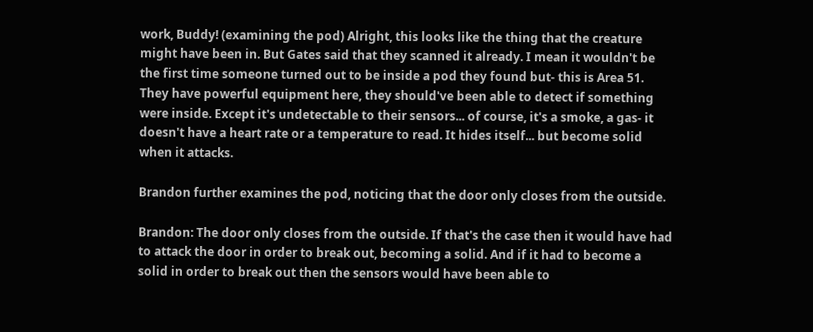work, Buddy! (examining the pod) Alright, this looks like the thing that the creature might have been in. But Gates said that they scanned it already. I mean it wouldn't be the first time someone turned out to be inside a pod they found but- this is Area 51. They have powerful equipment here, they should've been able to detect if something were inside. Except it's undetectable to their sensors... of course, it's a smoke, a gas- it doesn't have a heart rate or a temperature to read. It hides itself... but become solid when it attacks.

Brandon further examines the pod, noticing that the door only closes from the outside.

Brandon: The door only closes from the outside. If that's the case then it would have had to attack the door in order to break out, becoming a solid. And if it had to become a solid in order to break out then the sensors would have been able to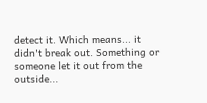detect it. Which means... it didn't break out. Something or someone let it out from the outside...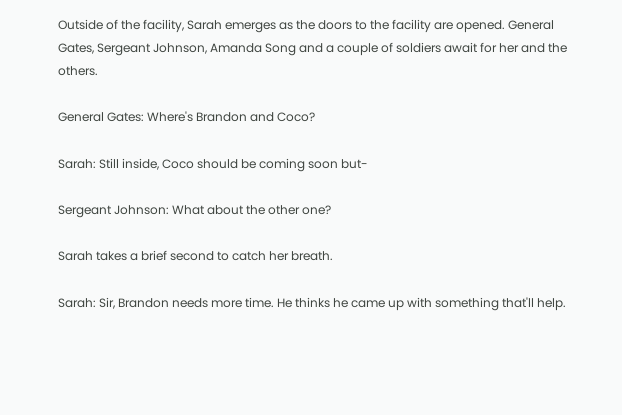Outside of the facility, Sarah emerges as the doors to the facility are opened. General Gates, Sergeant Johnson, Amanda Song and a couple of soldiers await for her and the others.

General Gates: Where's Brandon and Coco?

Sarah: Still inside, Coco should be coming soon but-

Sergeant Johnson: What about the other one?

Sarah takes a brief second to catch her breath.

Sarah: Sir, Brandon needs more time. He thinks he came up with something that'll help.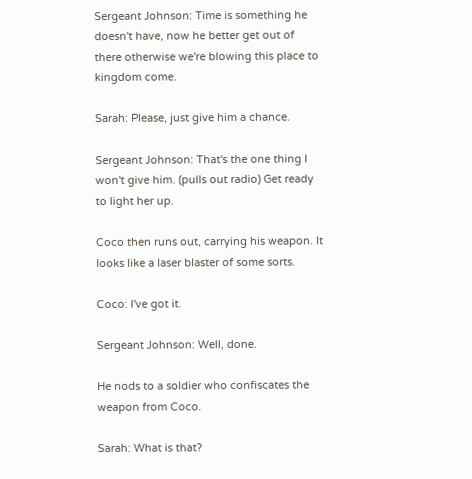Sergeant Johnson: Time is something he doesn't have, now he better get out of there otherwise we're blowing this place to kingdom come.

Sarah: Please, just give him a chance.

Sergeant Johnson: That's the one thing I won't give him. (pulls out radio) Get ready to light her up.

Coco then runs out, carrying his weapon. It looks like a laser blaster of some sorts.

Coco: I've got it.

Sergeant Johnson: Well, done.

He nods to a soldier who confiscates the weapon from Coco.

Sarah: What is that?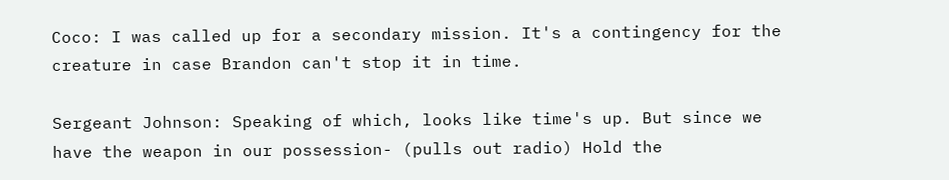Coco: I was called up for a secondary mission. It's a contingency for the creature in case Brandon can't stop it in time.

Sergeant Johnson: Speaking of which, looks like time's up. But since we have the weapon in our possession- (pulls out radio) Hold the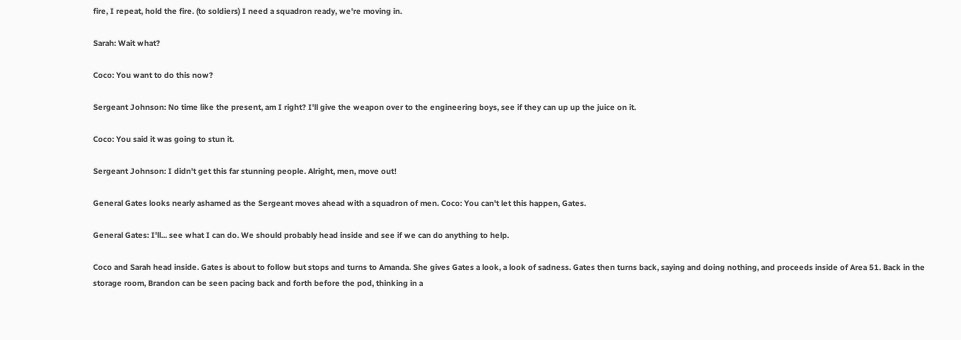fire, I repeat, hold the fire. (to soldiers) I need a squadron ready, we're moving in.

Sarah: Wait what?

Coco: You want to do this now?

Sergeant Johnson: No time like the present, am I right? I'll give the weapon over to the engineering boys, see if they can up up the juice on it.

Coco: You said it was going to stun it.

Sergeant Johnson: I didn't get this far stunning people. Alright, men, move out!

General Gates looks nearly ashamed as the Sergeant moves ahead with a squadron of men. Coco: You can't let this happen, Gates.

General Gates: I'll... see what I can do. We should probably head inside and see if we can do anything to help.

Coco and Sarah head inside. Gates is about to follow but stops and turns to Amanda. She gives Gates a look, a look of sadness. Gates then turns back, saying and doing nothing, and proceeds inside of Area 51. Back in the storage room, Brandon can be seen pacing back and forth before the pod, thinking in a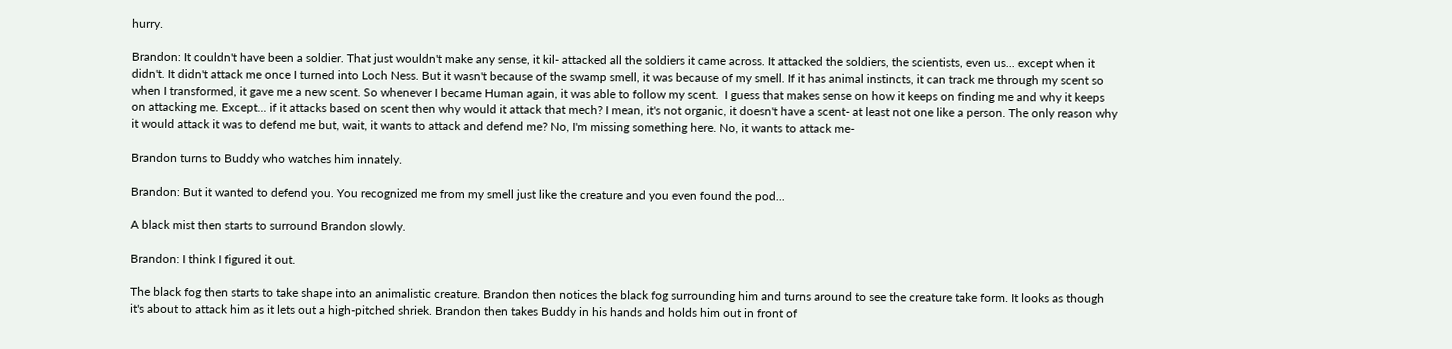hurry.

Brandon: It couldn't have been a soldier. That just wouldn't make any sense, it kil- attacked all the soldiers it came across. It attacked the soldiers, the scientists, even us... except when it didn't. It didn't attack me once I turned into Loch Ness. But it wasn't because of the swamp smell, it was because of my smell. If it has animal instincts, it can track me through my scent so when I transformed, it gave me a new scent. So whenever I became Human again, it was able to follow my scent.  I guess that makes sense on how it keeps on finding me and why it keeps on attacking me. Except... if it attacks based on scent then why would it attack that mech? I mean, it's not organic, it doesn't have a scent- at least not one like a person. The only reason why it would attack it was to defend me but, wait, it wants to attack and defend me? No, I'm missing something here. No, it wants to attack me-

Brandon turns to Buddy who watches him innately.

Brandon: But it wanted to defend you. You recognized me from my smell just like the creature and you even found the pod...

A black mist then starts to surround Brandon slowly.

Brandon: I think I figured it out.

The black fog then starts to take shape into an animalistic creature. Brandon then notices the black fog surrounding him and turns around to see the creature take form. It looks as though it's about to attack him as it lets out a high-pitched shriek. Brandon then takes Buddy in his hands and holds him out in front of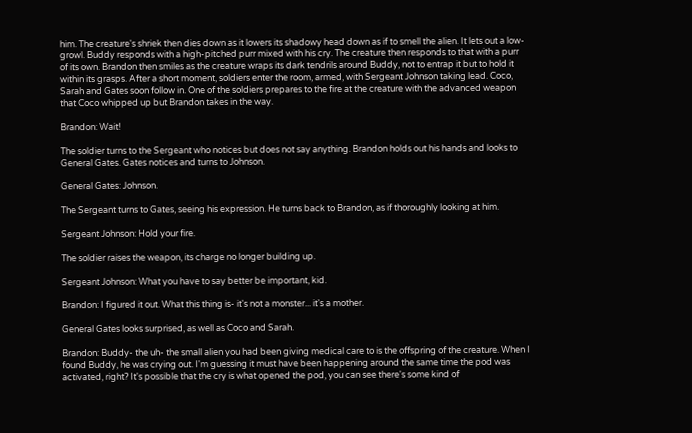him. The creature's shriek then dies down as it lowers its shadowy head down as if to smell the alien. It lets out a low-growl. Buddy responds with a high-pitched purr mixed with his cry. The creature then responds to that with a purr of its own. Brandon then smiles as the creature wraps its dark tendrils around Buddy, not to entrap it but to hold it within its grasps. After a short moment, soldiers enter the room, armed, with Sergeant Johnson taking lead. Coco, Sarah and Gates soon follow in. One of the soldiers prepares to the fire at the creature with the advanced weapon that Coco whipped up but Brandon takes in the way.

Brandon: Wait!

The soldier turns to the Sergeant who notices but does not say anything. Brandon holds out his hands and looks to General Gates. Gates notices and turns to Johnson.

General Gates: Johnson.

The Sergeant turns to Gates, seeing his expression. He turns back to Brandon, as if thoroughly looking at him.

Sergeant Johnson: Hold your fire.

The soldier raises the weapon, its charge no longer building up.

Sergeant Johnson: What you have to say better be important, kid.

Brandon: I figured it out. What this thing is- it's not a monster... it's a mother.

General Gates looks surprised, as well as Coco and Sarah.

Brandon: Buddy- the uh- the small alien you had been giving medical care to is the offspring of the creature. When I found Buddy, he was crying out. I'm guessing it must have been happening around the same time the pod was activated, right? It's possible that the cry is what opened the pod, you can see there's some kind of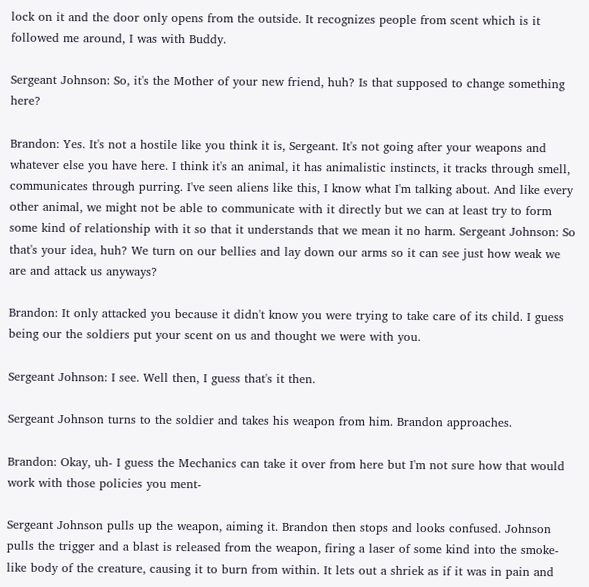lock on it and the door only opens from the outside. It recognizes people from scent which is it followed me around, I was with Buddy.

Sergeant Johnson: So, it's the Mother of your new friend, huh? Is that supposed to change something here?

Brandon: Yes. It's not a hostile like you think it is, Sergeant. It's not going after your weapons and whatever else you have here. I think it's an animal, it has animalistic instincts, it tracks through smell, communicates through purring. I've seen aliens like this, I know what I'm talking about. And like every other animal, we might not be able to communicate with it directly but we can at least try to form some kind of relationship with it so that it understands that we mean it no harm. Sergeant Johnson: So that's your idea, huh? We turn on our bellies and lay down our arms so it can see just how weak we are and attack us anyways?

Brandon: It only attacked you because it didn't know you were trying to take care of its child. I guess being our the soldiers put your scent on us and thought we were with you.

Sergeant Johnson: I see. Well then, I guess that's it then.

Sergeant Johnson turns to the soldier and takes his weapon from him. Brandon approaches.

Brandon: Okay, uh- I guess the Mechanics can take it over from here but I'm not sure how that would work with those policies you ment-

Sergeant Johnson pulls up the weapon, aiming it. Brandon then stops and looks confused. Johnson pulls the trigger and a blast is released from the weapon, firing a laser of some kind into the smoke-like body of the creature, causing it to burn from within. It lets out a shriek as if it was in pain and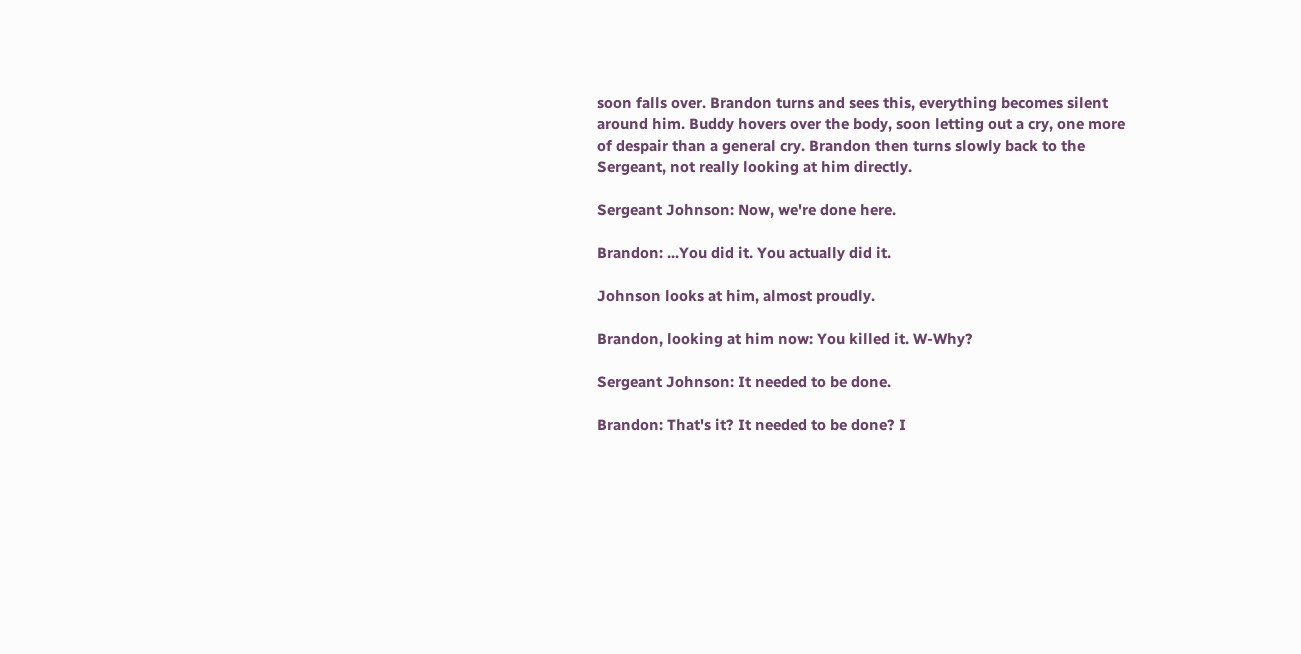soon falls over. Brandon turns and sees this, everything becomes silent around him. Buddy hovers over the body, soon letting out a cry, one more of despair than a general cry. Brandon then turns slowly back to the Sergeant, not really looking at him directly.

Sergeant Johnson: Now, we're done here.

Brandon: ...You did it. You actually did it.

Johnson looks at him, almost proudly.

Brandon, looking at him now: You killed it. W-Why?

Sergeant Johnson: It needed to be done.

Brandon: That's it? It needed to be done? I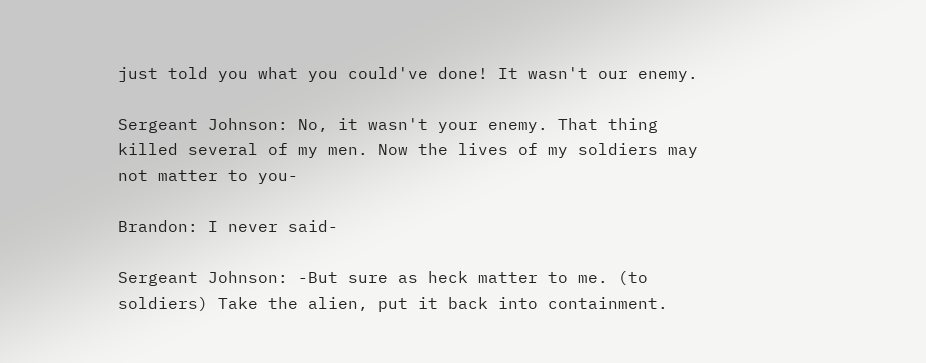just told you what you could've done! It wasn't our enemy.

Sergeant Johnson: No, it wasn't your enemy. That thing killed several of my men. Now the lives of my soldiers may not matter to you-

Brandon: I never said-

Sergeant Johnson: -But sure as heck matter to me. (to soldiers) Take the alien, put it back into containment.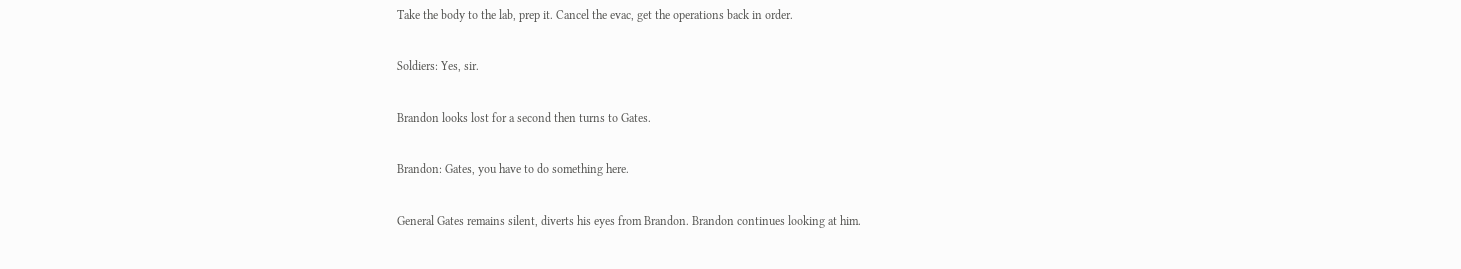Take the body to the lab, prep it. Cancel the evac, get the operations back in order.

Soldiers: Yes, sir.

Brandon looks lost for a second then turns to Gates.

Brandon: Gates, you have to do something here.

General Gates remains silent, diverts his eyes from Brandon. Brandon continues looking at him.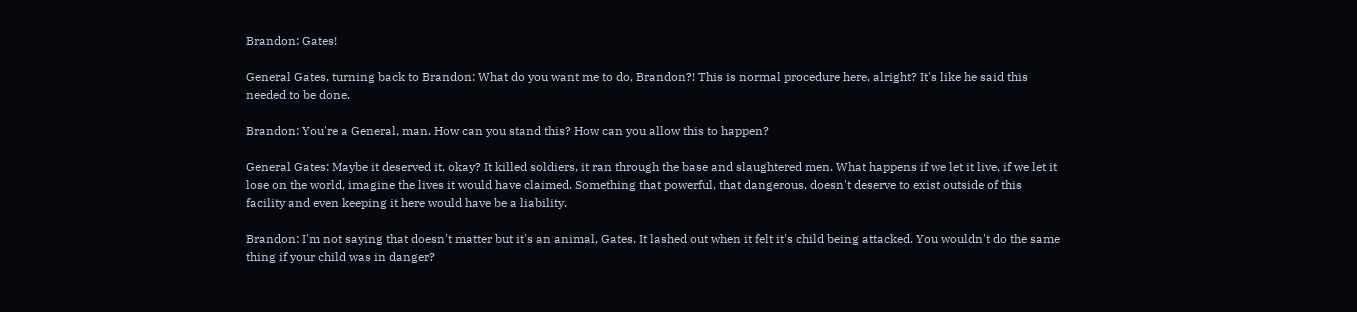Brandon: Gates!

General Gates, turning back to Brandon: What do you want me to do, Brandon?! This is normal procedure here, alright? It's like he said this needed to be done.

Brandon: You're a General, man. How can you stand this? How can you allow this to happen?

General Gates: Maybe it deserved it, okay? It killed soldiers, it ran through the base and slaughtered men. What happens if we let it live, if we let it lose on the world, imagine the lives it would have claimed. Something that powerful, that dangerous, doesn't deserve to exist outside of this facility and even keeping it here would have be a liability.

Brandon: I'm not saying that doesn't matter but it's an animal, Gates. It lashed out when it felt it's child being attacked. You wouldn't do the same thing if your child was in danger?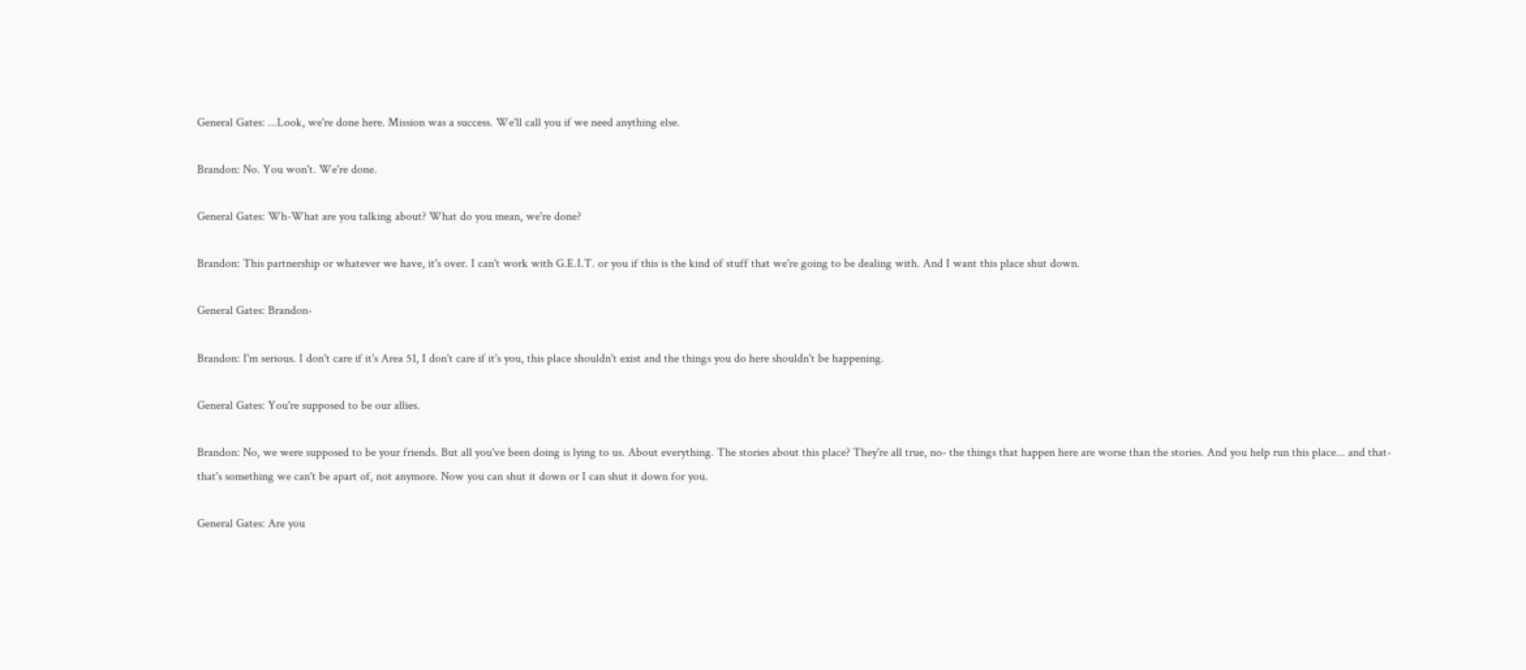General Gates: ...Look, we're done here. Mission was a success. We'll call you if we need anything else.

Brandon: No. You won't. We're done.

General Gates: Wh-What are you talking about? What do you mean, we're done?

Brandon: This partnership or whatever we have, it's over. I can't work with G.E.I.T. or you if this is the kind of stuff that we're going to be dealing with. And I want this place shut down.

General Gates: Brandon-

Brandon: I'm serious. I don't care if it's Area 51, I don't care if it's you, this place shouldn't exist and the things you do here shouldn't be happening.

General Gates: You're supposed to be our allies.

Brandon: No, we were supposed to be your friends. But all you've been doing is lying to us. About everything. The stories about this place? They're all true, no- the things that happen here are worse than the stories. And you help run this place... and that- that's something we can't be apart of, not anymore. Now you can shut it down or I can shut it down for you.

General Gates: Are you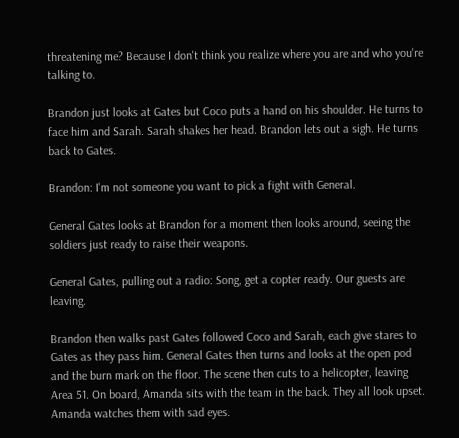threatening me? Because I don't think you realize where you are and who you're talking to.

Brandon just looks at Gates but Coco puts a hand on his shoulder. He turns to face him and Sarah. Sarah shakes her head. Brandon lets out a sigh. He turns back to Gates.

Brandon: I'm not someone you want to pick a fight with General.

General Gates looks at Brandon for a moment then looks around, seeing the soldiers just ready to raise their weapons.

General Gates, pulling out a radio: Song, get a copter ready. Our guests are leaving.

Brandon then walks past Gates followed Coco and Sarah, each give stares to Gates as they pass him. General Gates then turns and looks at the open pod and the burn mark on the floor. The scene then cuts to a helicopter, leaving Area 51. On board, Amanda sits with the team in the back. They all look upset. Amanda watches them with sad eyes.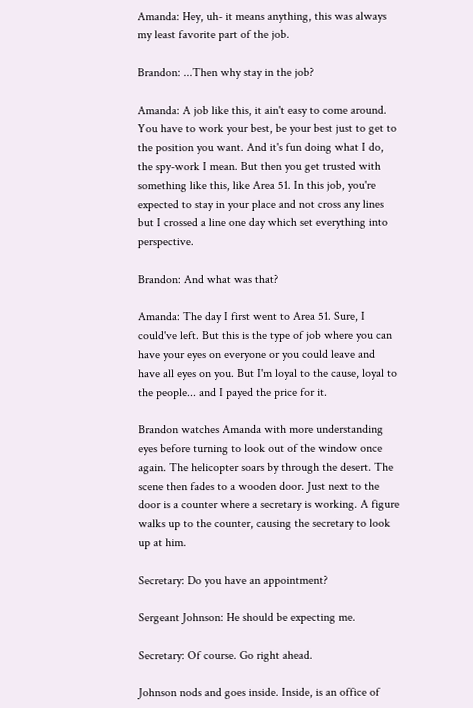Amanda: Hey, uh- it means anything, this was always my least favorite part of the job.

Brandon: ...Then why stay in the job?

Amanda: A job like this, it ain't easy to come around. You have to work your best, be your best just to get to the position you want. And it's fun doing what I do, the spy-work I mean. But then you get trusted with something like this, like Area 51. In this job, you're expected to stay in your place and not cross any lines but I crossed a line one day which set everything into perspective.

Brandon: And what was that?

Amanda: The day I first went to Area 51. Sure, I could've left. But this is the type of job where you can have your eyes on everyone or you could leave and have all eyes on you. But I'm loyal to the cause, loyal to the people... and I payed the price for it.

Brandon watches Amanda with more understanding eyes before turning to look out of the window once again. The helicopter soars by through the desert. The scene then fades to a wooden door. Just next to the door is a counter where a secretary is working. A figure walks up to the counter, causing the secretary to look up at him.

Secretary: Do you have an appointment?

Sergeant Johnson: He should be expecting me.

Secretary: Of course. Go right ahead.

Johnson nods and goes inside. Inside, is an office of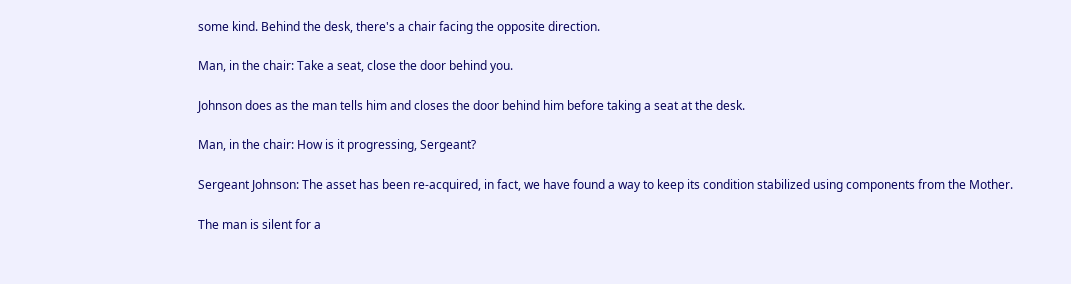some kind. Behind the desk, there's a chair facing the opposite direction.

Man, in the chair: Take a seat, close the door behind you.

Johnson does as the man tells him and closes the door behind him before taking a seat at the desk.

Man, in the chair: How is it progressing, Sergeant?

Sergeant Johnson: The asset has been re-acquired, in fact, we have found a way to keep its condition stabilized using components from the Mother.

The man is silent for a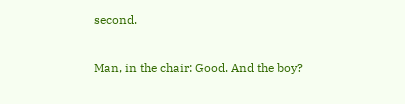second.

Man, in the chair: Good. And the boy?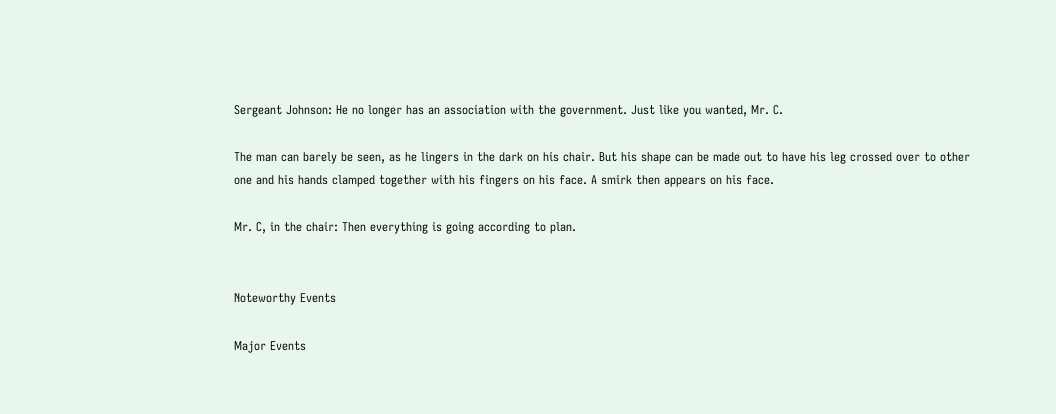Sergeant Johnson: He no longer has an association with the government. Just like you wanted, Mr. C.

The man can barely be seen, as he lingers in the dark on his chair. But his shape can be made out to have his leg crossed over to other one and his hands clamped together with his fingers on his face. A smirk then appears on his face.

Mr. C, in the chair: Then everything is going according to plan.


Noteworthy Events

Major Events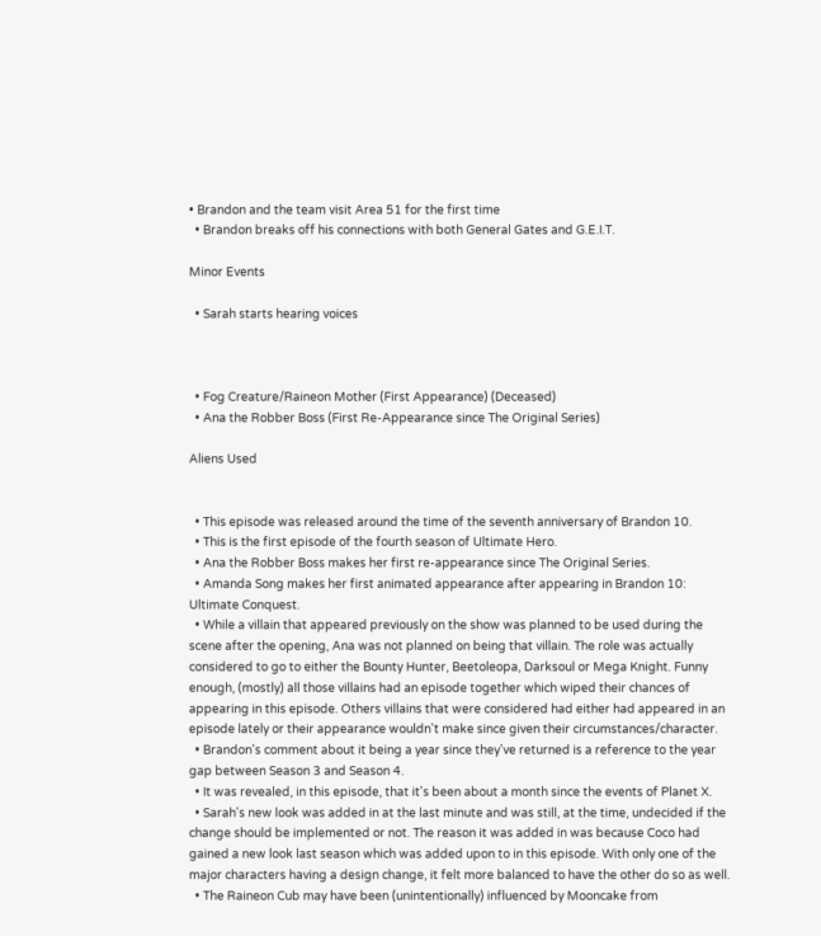• Brandon and the team visit Area 51 for the first time
  • Brandon breaks off his connections with both General Gates and G.E.I.T.

Minor Events

  • Sarah starts hearing voices



  • Fog Creature/Raineon Mother (First Appearance) (Deceased)
  • Ana the Robber Boss (First Re-Appearance since The Original Series)

Aliens Used


  • This episode was released around the time of the seventh anniversary of Brandon 10.
  • This is the first episode of the fourth season of Ultimate Hero.
  • Ana the Robber Boss makes her first re-appearance since The Original Series.
  • Amanda Song makes her first animated appearance after appearing in Brandon 10: Ultimate Conquest.
  • While a villain that appeared previously on the show was planned to be used during the scene after the opening, Ana was not planned on being that villain. The role was actually considered to go to either the Bounty Hunter, Beetoleopa, Darksoul or Mega Knight. Funny enough, (mostly) all those villains had an episode together which wiped their chances of appearing in this episode. Others villains that were considered had either had appeared in an episode lately or their appearance wouldn't make since given their circumstances/character.
  • Brandon's comment about it being a year since they've returned is a reference to the year gap between Season 3 and Season 4.
  • It was revealed, in this episode, that it's been about a month since the events of Planet X.
  • Sarah's new look was added in at the last minute and was still, at the time, undecided if the change should be implemented or not. The reason it was added in was because Coco had gained a new look last season which was added upon to in this episode. With only one of the major characters having a design change, it felt more balanced to have the other do so as well.
  • The Raineon Cub may have been (unintentionally) influenced by Mooncake from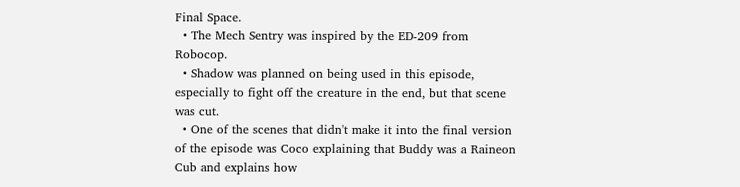Final Space.
  • The Mech Sentry was inspired by the ED-209 from Robocop.
  • Shadow was planned on being used in this episode, especially to fight off the creature in the end, but that scene was cut.
  • One of the scenes that didn't make it into the final version of the episode was Coco explaining that Buddy was a Raineon Cub and explains how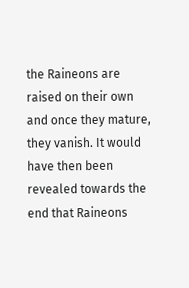the Raineons are raised on their own and once they mature, they vanish. It would have then been revealed towards the end that Raineons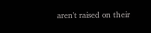aren't raised on their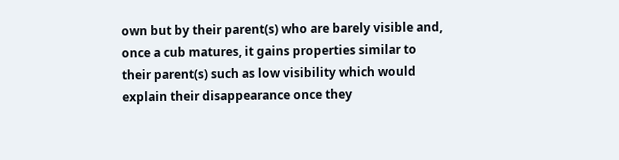own but by their parent(s) who are barely visible and, once a cub matures, it gains properties similar to their parent(s) such as low visibility which would explain their disappearance once they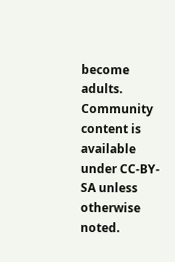become adults.
Community content is available under CC-BY-SA unless otherwise noted.